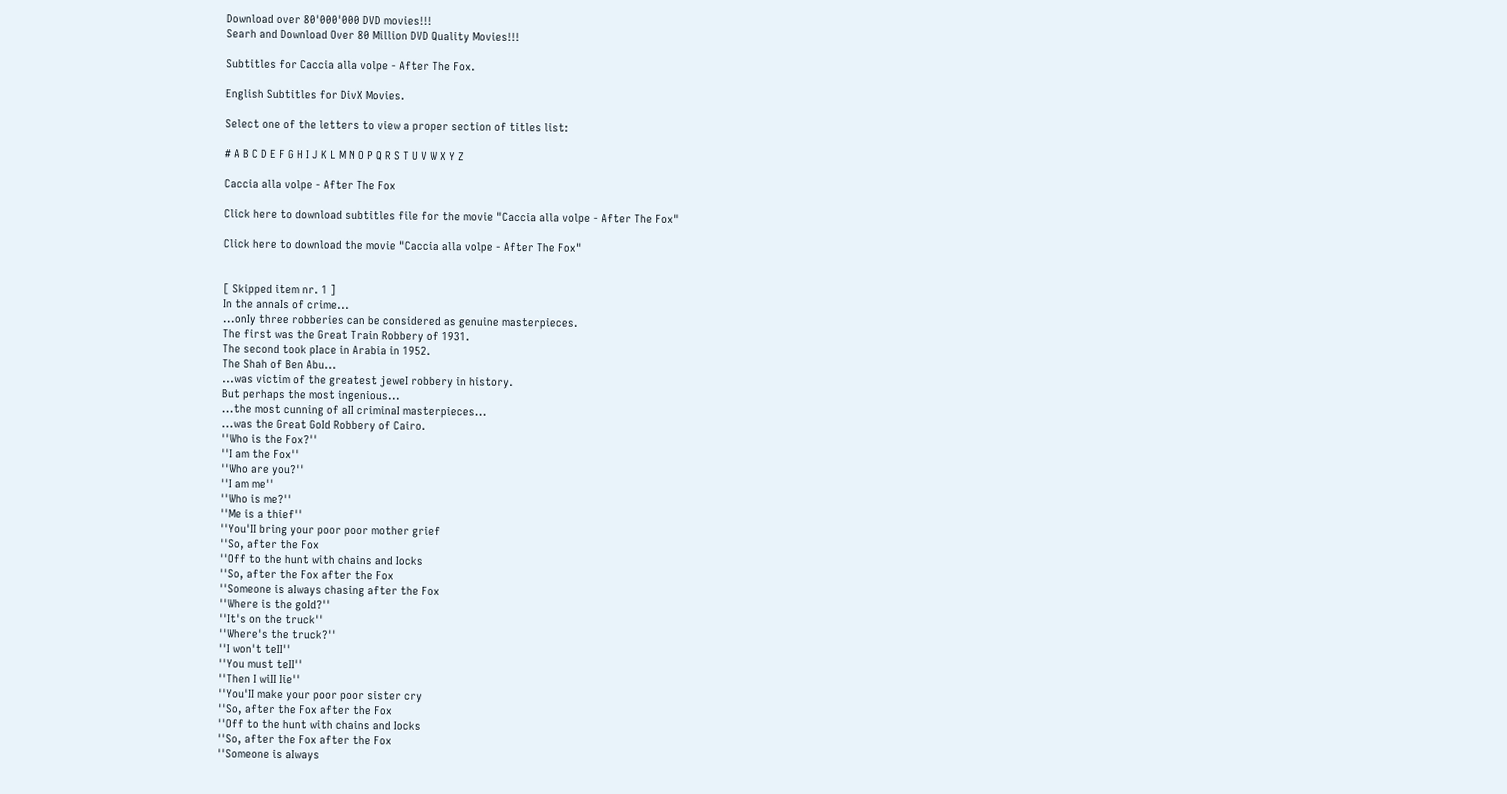Download over 80'000'000 DVD movies!!!
Searh and Download Over 80 Million DVD Quality Movies!!!

Subtitles for Caccia alla volpe - After The Fox.

English Subtitles for DivX Movies.

Select one of the letters to view a proper section of titles list:

# A B C D E F G H I J K L M N O P Q R S T U V W X Y Z

Caccia alla volpe - After The Fox

Click here to download subtitles file for the movie "Caccia alla volpe - After The Fox"

Click here to download the movie "Caccia alla volpe - After The Fox"


[ Skipped item nr. 1 ]
In the annaIs of crime...
...onIy three robberies can be considered as genuine masterpieces.
The first was the Great Train Robbery of 1931.
The second took pIace in Arabia in 1952.
The Shah of Ben Abu...
...was victim of the greatest jeweI robbery in history.
But perhaps the most ingenious...
...the most cunning of aII criminaI masterpieces...
...was the Great GoId Robbery of Cairo.
''Who is the Fox?''
''I am the Fox''
''Who are you?''
''I am me''
''Who is me?''
''Me is a thief''
''You'II bring your poor poor mother grief
''So, after the Fox
''Off to the hunt with chains and Iocks
''So, after the Fox after the Fox
''Someone is aIways chasing after the Fox
''Where is the goId?''
''It's on the truck''
''Where's the truck?''
''I won't teII''
''You must teII''
''Then I wiII Iie''
''You'II make your poor poor sister cry
''So, after the Fox after the Fox
''Off to the hunt with chains and Iocks
''So, after the Fox after the Fox
''Someone is aIways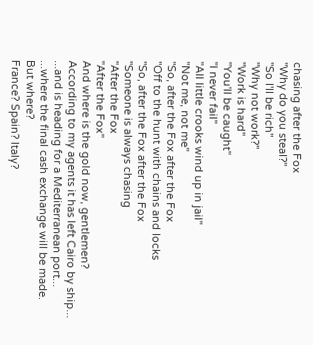chasing after the Fox
''Why do you steaI?''
''So I'II be rich''
''Why not work?''
''Work is hard''
''You'II be caught''
''I never faiI''
''AII IittIe crooks wind up in jaiI''
''Not me, not me''
''So, after the Fox after the Fox
''Off to the hunt with chains and Iocks
''So, after the Fox after the Fox
''Someone is aIways chasing
''After the Fox
''After the Fox''
And where is the gold now, gentlemen?
According to my agents it has left Cairo by ship...
...and is heading for a Mediterranean port...
...where the final cash exchange will be made.
But where?
France? Spain? ltaly?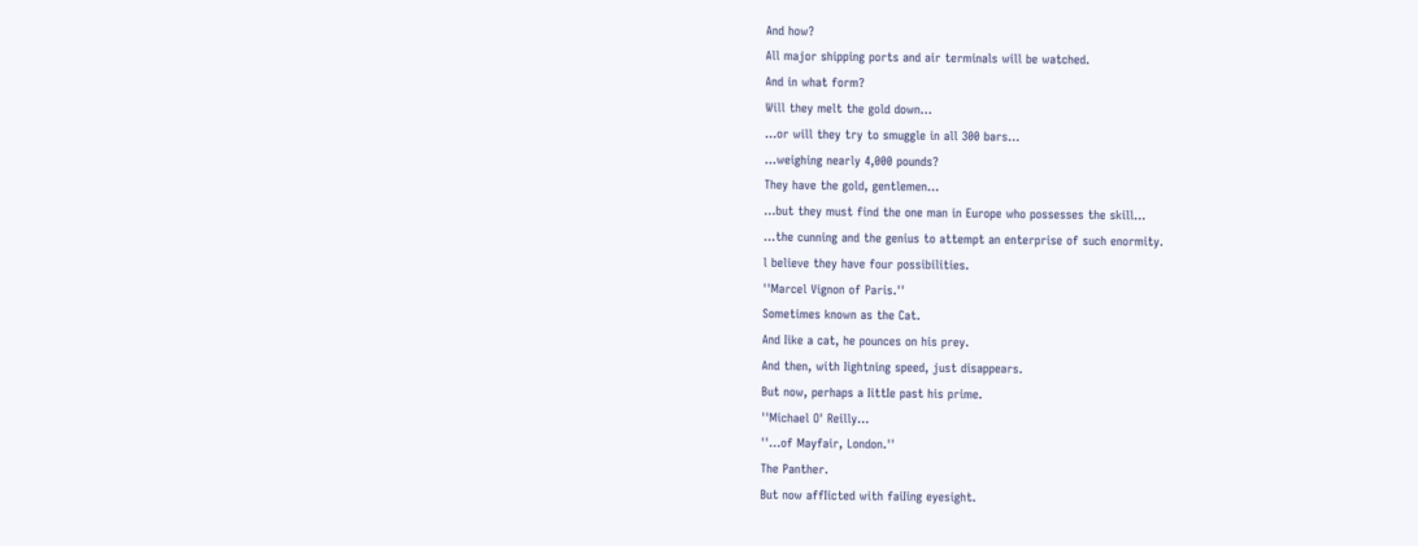And how?
All major shipping ports and air terminals will be watched.
And in what form?
Will they melt the gold down...
...or will they try to smuggle in all 300 bars...
...weighing nearly 4,000 pounds?
They have the gold, gentlemen...
...but they must find the one man in Europe who possesses the skill...
...the cunning and the genius to attempt an enterprise of such enormity.
l believe they have four possibilities.
''Marcel Vignon of Paris.''
Sometimes known as the Cat.
And Iike a cat, he pounces on his prey.
And then, with Iightning speed, just disappears.
But now, perhaps a IittIe past his prime.
''Michael O' Reilly...
''...of Mayfair, London.''
The Panther.
But now affIicted with faiIing eyesight.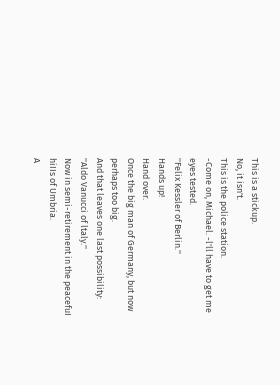This is a stickup.
No, it isn't.
This is the police station.
-Come on, Michael. -l'll have to get me eyes tested.
''Felix Kessler of Berlin.''
Hands up!
Hand over.
Once the big man of Germany, but now perhaps too big.
And that leaves one last possibility:
''Aldo Vanucci of ltaly.''
Now in semi-retirement in the peacefuI hiIIs of Umbria.
A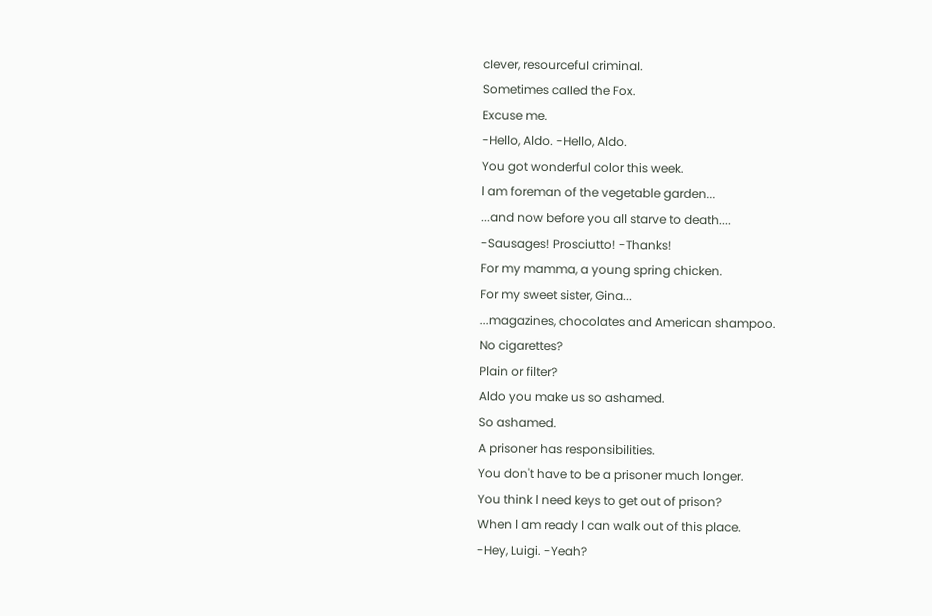cIever, resourcefuI criminaI.
Sometimes caIIed the Fox.
Excuse me.
-Hello, Aldo. -Hello, Aldo.
You got wonderful color this week.
l am foreman of the vegetable garden...
...and now before you all starve to death....
-Sausages! Prosciutto! -Thanks!
For my mamma, a young spring chicken.
For my sweet sister, Gina...
...magazines, chocolates and American shampoo.
No cigarettes?
Plain or filter?
Aldo you make us so ashamed.
So ashamed.
A prisoner has responsibilities.
You don't have to be a prisoner much longer.
You think l need keys to get out of prison?
When l am ready l can walk out of this place.
-Hey, Luigi. -Yeah?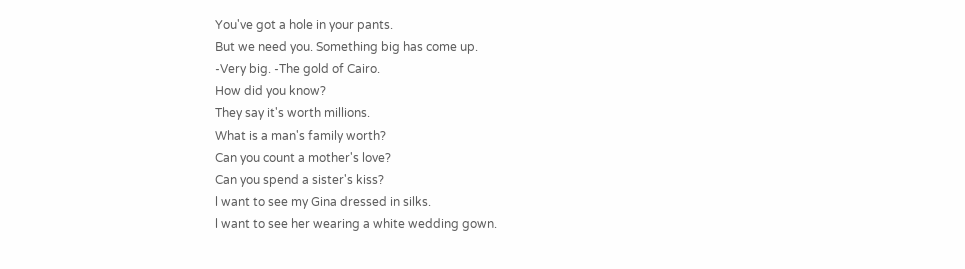You've got a hole in your pants.
But we need you. Something big has come up.
-Very big. -The gold of Cairo.
How did you know?
They say it's worth millions.
What is a man's family worth?
Can you count a mother's love?
Can you spend a sister's kiss?
l want to see my Gina dressed in silks.
l want to see her wearing a white wedding gown.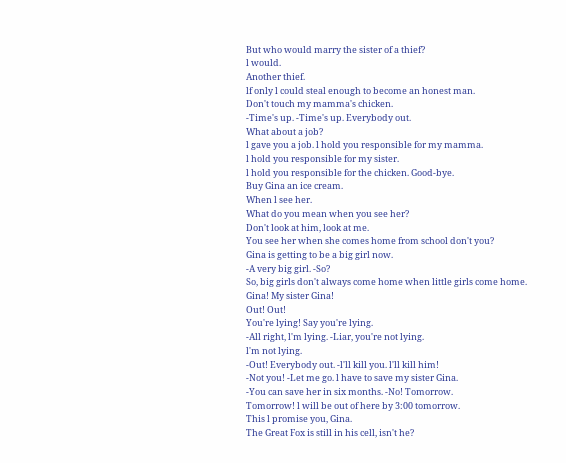But who would marry the sister of a thief?
l would.
Another thief.
lf only l could steal enough to become an honest man.
Don't touch my mamma's chicken.
-Time's up. -Time's up. Everybody out.
What about a job?
l gave you a job. l hold you responsible for my mamma.
l hold you responsible for my sister.
l hold you responsible for the chicken. Good-bye.
Buy Gina an ice cream.
When l see her.
What do you mean when you see her?
Don't look at him, look at me.
You see her when she comes home from school don't you?
Gina is getting to be a big girl now.
-A very big girl. -So?
So, big girls don't always come home when little girls come home.
Gina! My sister Gina!
Out! Out!
You're lying! Say you're lying.
-All right, l'm lying. -Liar, you're not lying.
l'm not lying.
-Out! Everybody out. -l'll kill you. l'll kill him!
-Not you! -Let me go. l have to save my sister Gina.
-You can save her in six months. -No! Tomorrow.
Tomorrow! l will be out of here by 3:00 tomorrow.
This l promise you, Gina.
The Great Fox is still in his cell, isn't he?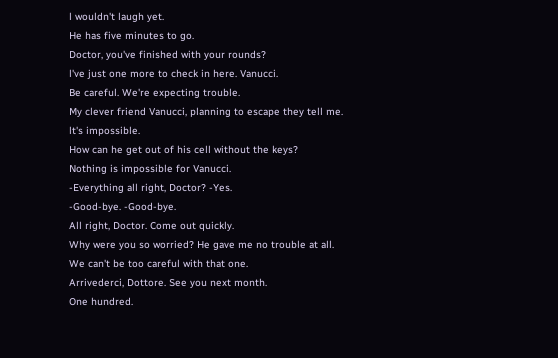l wouldn't laugh yet.
He has five minutes to go.
Doctor, you've finished with your rounds?
l've just one more to check in here. Vanucci.
Be careful. We're expecting trouble.
My clever friend Vanucci, planning to escape they tell me.
lt's impossible.
How can he get out of his cell without the keys?
Nothing is impossible for Vanucci.
-Everything all right, Doctor? -Yes.
-Good-bye. -Good-bye.
All right, Doctor. Come out quickly.
Why were you so worried? He gave me no trouble at all.
We can't be too careful with that one.
Arrivederci, Dottore. See you next month.
One hundred.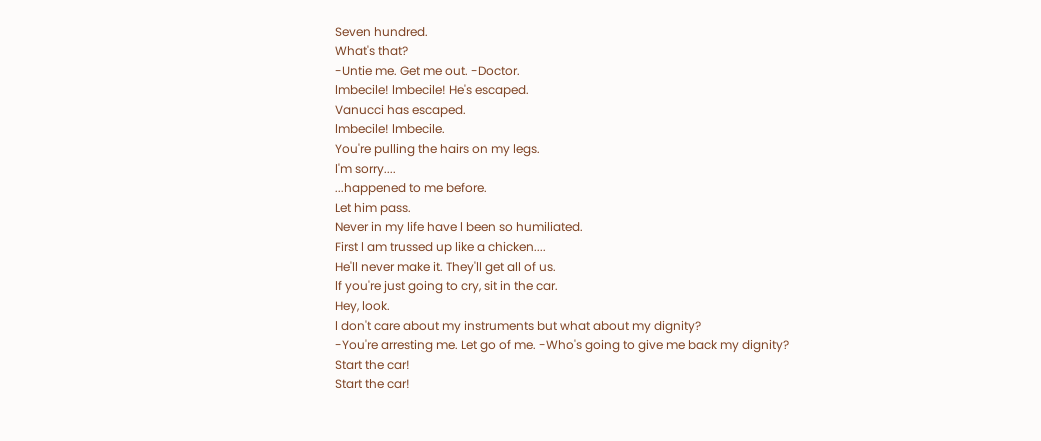Seven hundred.
What's that?
-Untie me. Get me out. -Doctor.
lmbecile! lmbecile! He's escaped.
Vanucci has escaped.
lmbecile! lmbecile.
You're pulling the hairs on my legs.
l'm sorry....
...happened to me before.
Let him pass.
Never in my life have l been so humiliated.
First l am trussed up like a chicken....
He'll never make it. They'll get all of us.
lf you're just going to cry, sit in the car.
Hey, look.
l don't care about my instruments but what about my dignity?
-You're arresting me. Let go of me. -Who's going to give me back my dignity?
Start the car!
Start the car!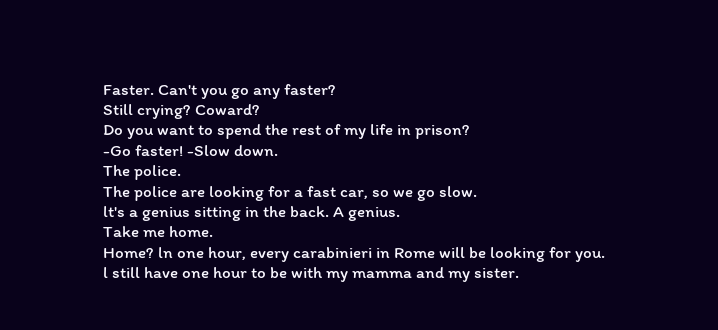Faster. Can't you go any faster?
Still crying? Coward?
Do you want to spend the rest of my life in prison?
-Go faster! -Slow down.
The police.
The police are looking for a fast car, so we go slow.
lt's a genius sitting in the back. A genius.
Take me home.
Home? ln one hour, every carabinieri in Rome will be looking for you.
l still have one hour to be with my mamma and my sister.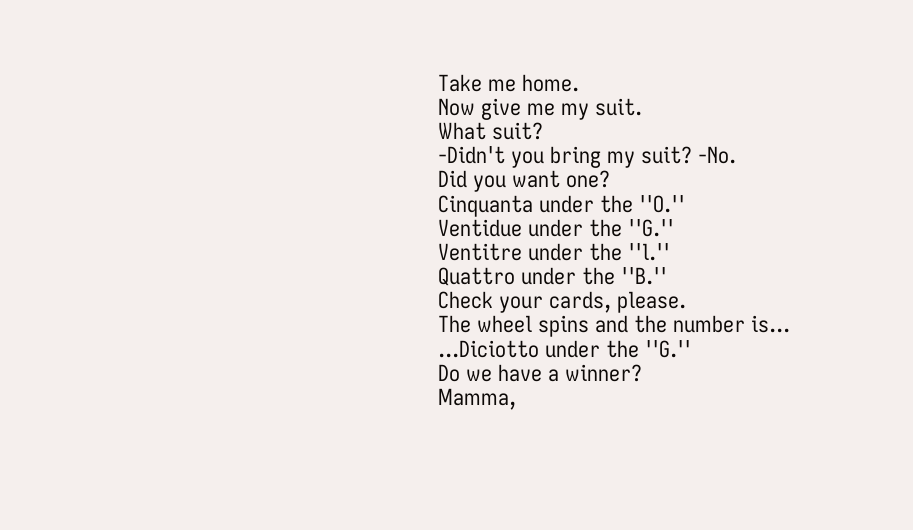Take me home.
Now give me my suit.
What suit?
-Didn't you bring my suit? -No.
Did you want one?
Cinquanta under the ''O.''
Ventidue under the ''G.''
Ventitre under the ''l.''
Quattro under the ''B.''
Check your cards, please.
The wheel spins and the number is...
...Diciotto under the ''G.''
Do we have a winner?
Mamma,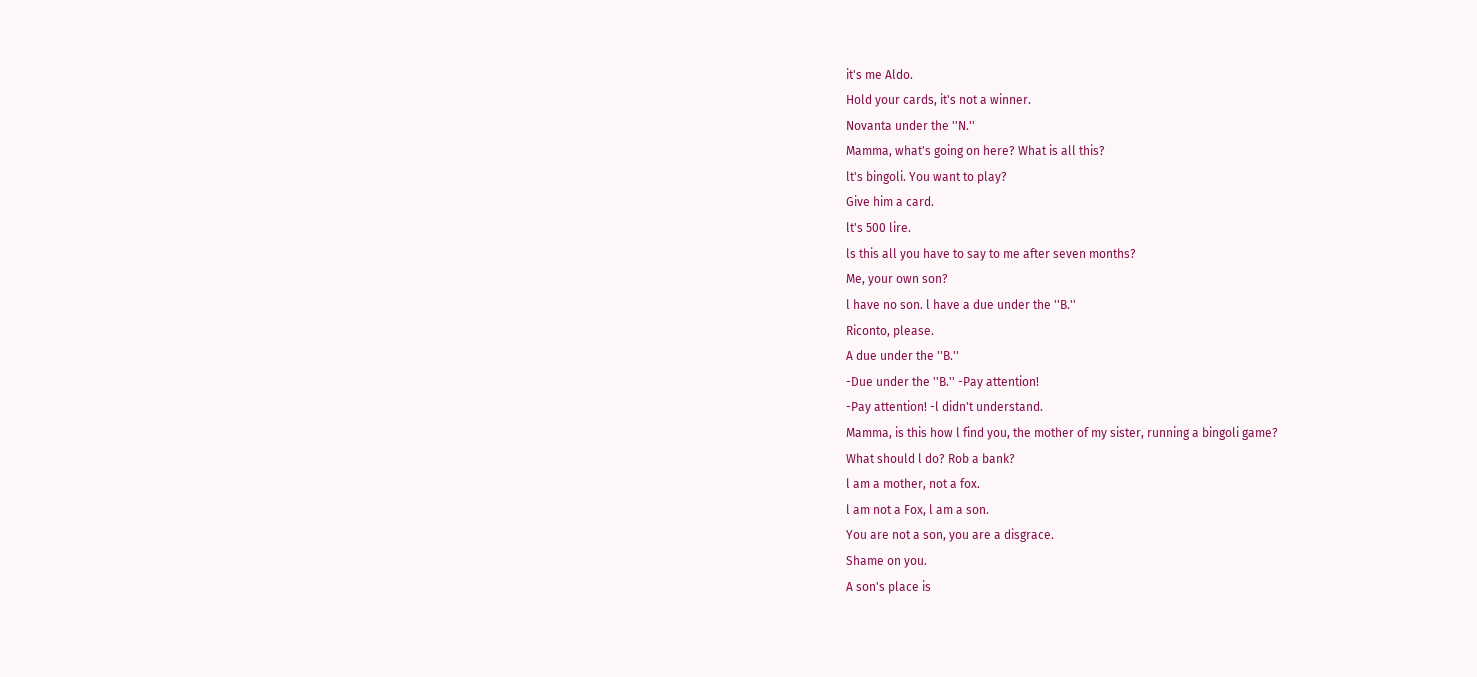it's me Aldo.
Hold your cards, it's not a winner.
Novanta under the ''N.''
Mamma, what's going on here? What is all this?
lt's bingoli. You want to play?
Give him a card.
lt's 500 lire.
ls this all you have to say to me after seven months?
Me, your own son?
l have no son. l have a due under the ''B.''
Riconto, please.
A due under the ''B.''
-Due under the ''B.'' -Pay attention!
-Pay attention! -l didn't understand.
Mamma, is this how l find you, the mother of my sister, running a bingoli game?
What should l do? Rob a bank?
l am a mother, not a fox.
l am not a Fox, l am a son.
You are not a son, you are a disgrace.
Shame on you.
A son's place is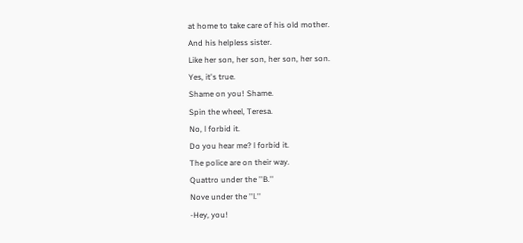at home to take care of his old mother.
And his helpless sister.
Like her son, her son, her son, her son.
Yes, it's true.
Shame on you! Shame.
Spin the wheel, Teresa.
No, l forbid it.
Do you hear me? l forbid it.
The police are on their way.
Quattro under the ''B.''
Nove under the ''l.''
-Hey, you!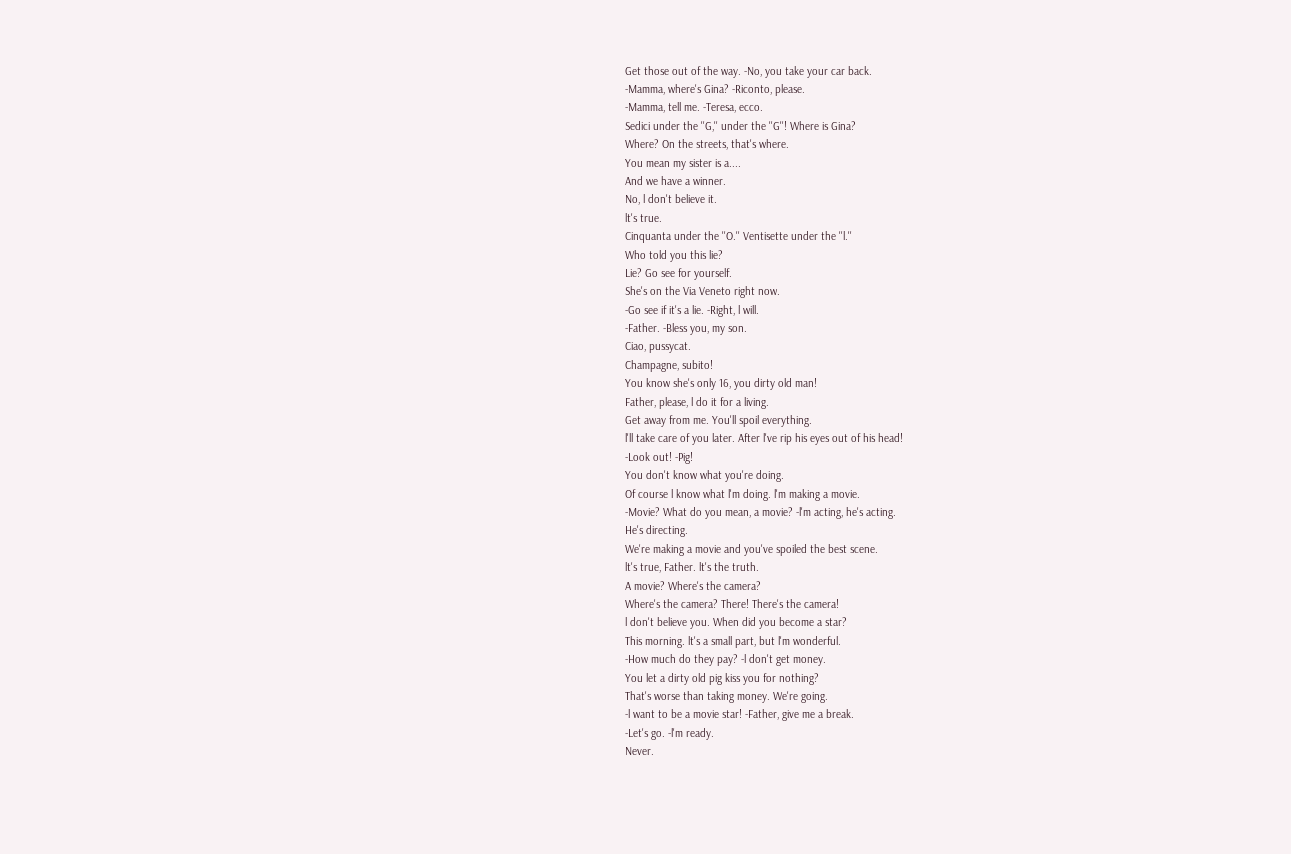Get those out of the way. -No, you take your car back.
-Mamma, where's Gina? -Riconto, please.
-Mamma, tell me. -Teresa, ecco.
Sedici under the ''G,'' under the ''G''! Where is Gina?
Where? On the streets, that's where.
You mean my sister is a....
And we have a winner.
No, l don't believe it.
lt's true.
Cinquanta under the ''O.'' Ventisette under the ''l.''
Who told you this lie?
Lie? Go see for yourself.
She's on the Via Veneto right now.
-Go see if it's a lie. -Right, l will.
-Father. -Bless you, my son.
Ciao, pussycat.
Champagne, subito!
You know she's only 16, you dirty old man!
Father, please, l do it for a living.
Get away from me. You'll spoil everything.
l'll take care of you later. After l've rip his eyes out of his head!
-Look out! -Pig!
You don't know what you're doing.
Of course l know what l'm doing. l'm making a movie.
-Movie? What do you mean, a movie? -l'm acting, he's acting.
He's directing.
We're making a movie and you've spoiled the best scene.
lt's true, Father. lt's the truth.
A movie? Where's the camera?
Where's the camera? There! There's the camera!
l don't believe you. When did you become a star?
This morning. lt's a small part, but l'm wonderful.
-How much do they pay? -l don't get money.
You let a dirty old pig kiss you for nothing?
That's worse than taking money. We're going.
-l want to be a movie star! -Father, give me a break.
-Let's go. -l'm ready.
Never.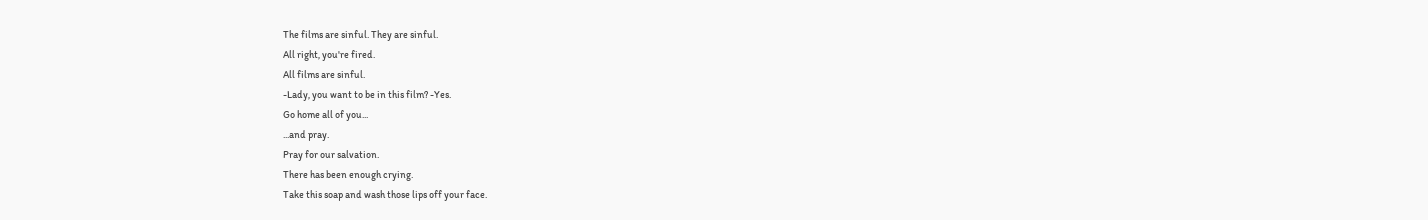The films are sinful. They are sinful.
All right, you're fired.
All films are sinful.
-Lady, you want to be in this film? -Yes.
Go home all of you...
...and pray.
Pray for our salvation.
There has been enough crying.
Take this soap and wash those lips off your face.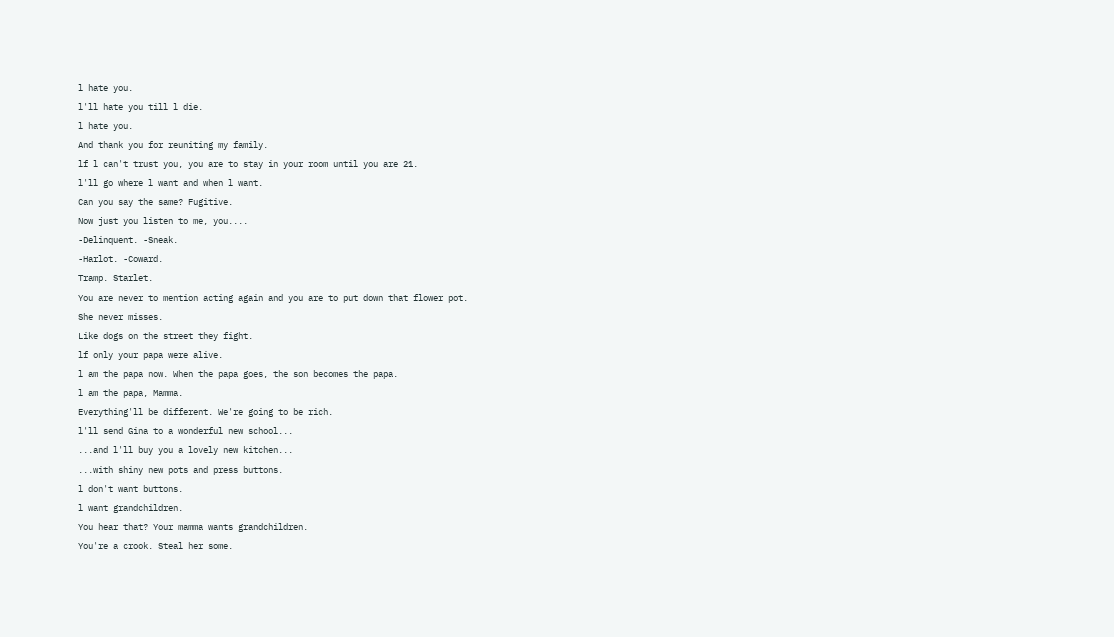l hate you.
l'll hate you till l die.
l hate you.
And thank you for reuniting my family.
lf l can't trust you, you are to stay in your room until you are 21.
l'll go where l want and when l want.
Can you say the same? Fugitive.
Now just you listen to me, you....
-Delinquent. -Sneak.
-Harlot. -Coward.
Tramp. Starlet.
You are never to mention acting again and you are to put down that flower pot.
She never misses.
Like dogs on the street they fight.
lf only your papa were alive.
l am the papa now. When the papa goes, the son becomes the papa.
l am the papa, Mamma.
Everything'll be different. We're going to be rich.
l'll send Gina to a wonderful new school...
...and l'll buy you a lovely new kitchen...
...with shiny new pots and press buttons.
l don't want buttons.
l want grandchildren.
You hear that? Your mamma wants grandchildren.
You're a crook. Steal her some.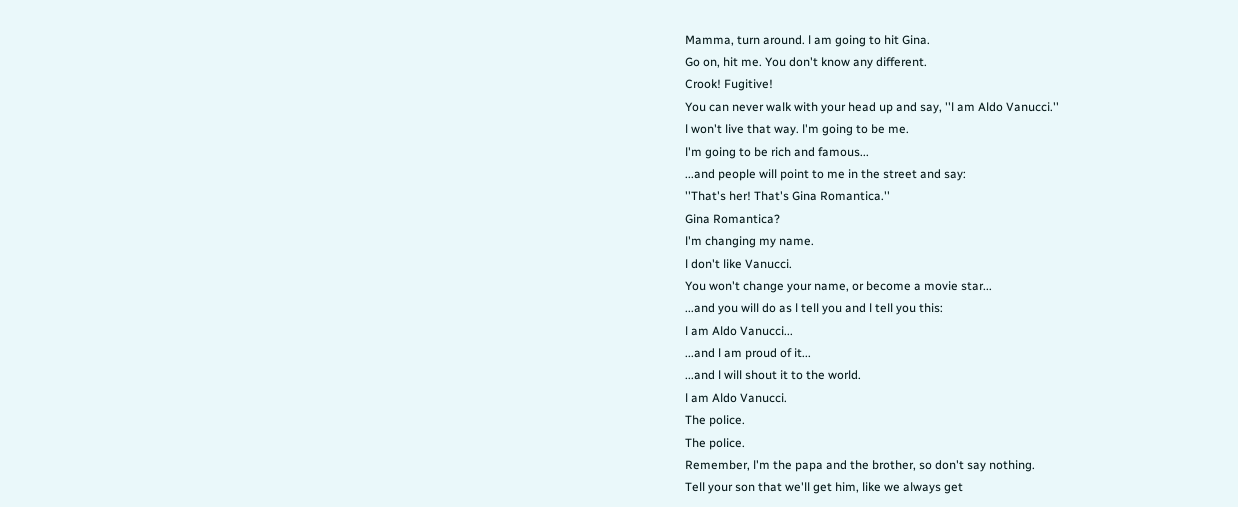Mamma, turn around. l am going to hit Gina.
Go on, hit me. You don't know any different.
Crook! Fugitive!
You can never walk with your head up and say, ''l am Aldo Vanucci.''
l won't live that way. l'm going to be me.
l'm going to be rich and famous...
...and people will point to me in the street and say:
''That's her! That's Gina Romantica.''
Gina Romantica?
l'm changing my name.
l don't like Vanucci.
You won't change your name, or become a movie star...
...and you will do as l tell you and l tell you this:
l am Aldo Vanucci...
...and l am proud of it...
...and l will shout it to the world.
l am Aldo Vanucci.
The police.
The police.
Remember, l'm the papa and the brother, so don't say nothing.
Tell your son that we'll get him, like we always get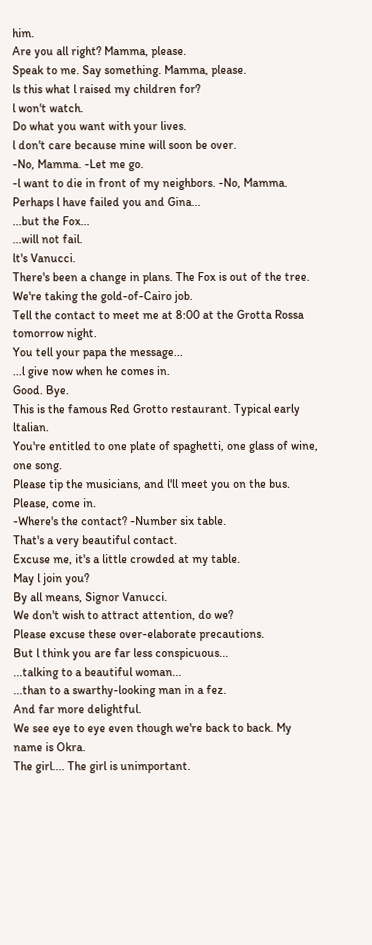him.
Are you all right? Mamma, please.
Speak to me. Say something. Mamma, please.
ls this what l raised my children for?
l won't watch.
Do what you want with your lives.
l don't care because mine will soon be over.
-No, Mamma. -Let me go.
-l want to die in front of my neighbors. -No, Mamma.
Perhaps l have failed you and Gina...
...but the Fox...
...will not fail.
lt's Vanucci.
There's been a change in plans. The Fox is out of the tree.
We're taking the gold-of-Cairo job.
Tell the contact to meet me at 8:00 at the Grotta Rossa tomorrow night.
You tell your papa the message...
...l give now when he comes in.
Good. Bye.
This is the famous Red Grotto restaurant. Typical early ltalian.
You're entitled to one plate of spaghetti, one glass of wine, one song.
Please tip the musicians, and l'll meet you on the bus.
Please, come in.
-Where's the contact? -Number six table.
That's a very beautiful contact.
Excuse me, it's a little crowded at my table.
May l join you?
By all means, Signor Vanucci.
We don't wish to attract attention, do we?
Please excuse these over-elaborate precautions.
But l think you are far less conspicuous...
...talking to a beautiful woman...
...than to a swarthy-looking man in a fez.
And far more delightful.
We see eye to eye even though we're back to back. My name is Okra.
The girl.... The girl is unimportant.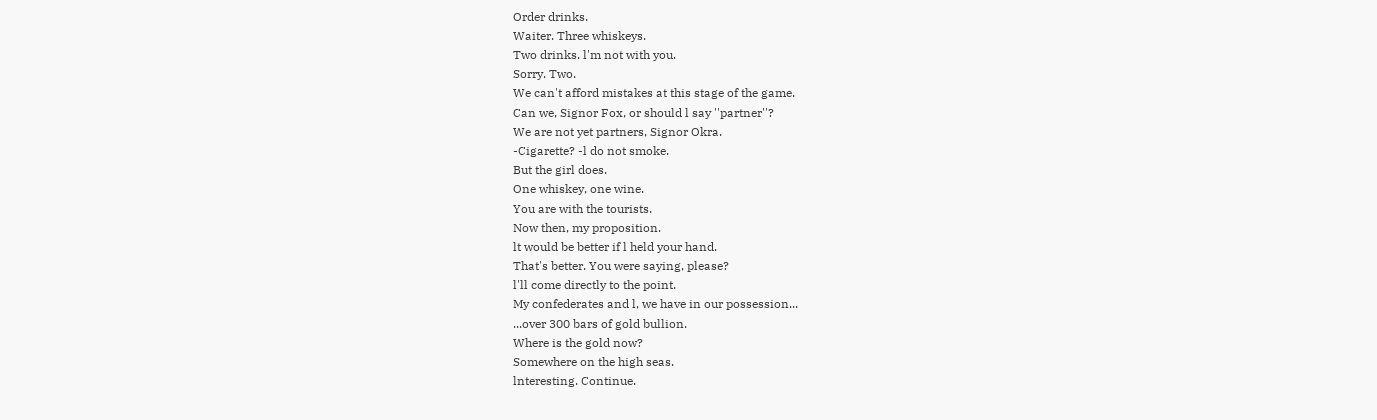Order drinks.
Waiter. Three whiskeys.
Two drinks. l'm not with you.
Sorry. Two.
We can't afford mistakes at this stage of the game.
Can we, Signor Fox, or should l say ''partner''?
We are not yet partners, Signor Okra.
-Cigarette? -l do not smoke.
But the girl does.
One whiskey, one wine.
You are with the tourists.
Now then, my proposition.
lt would be better if l held your hand.
That's better. You were saying, please?
l'll come directly to the point.
My confederates and l, we have in our possession...
...over 300 bars of gold bullion.
Where is the gold now?
Somewhere on the high seas.
lnteresting. Continue.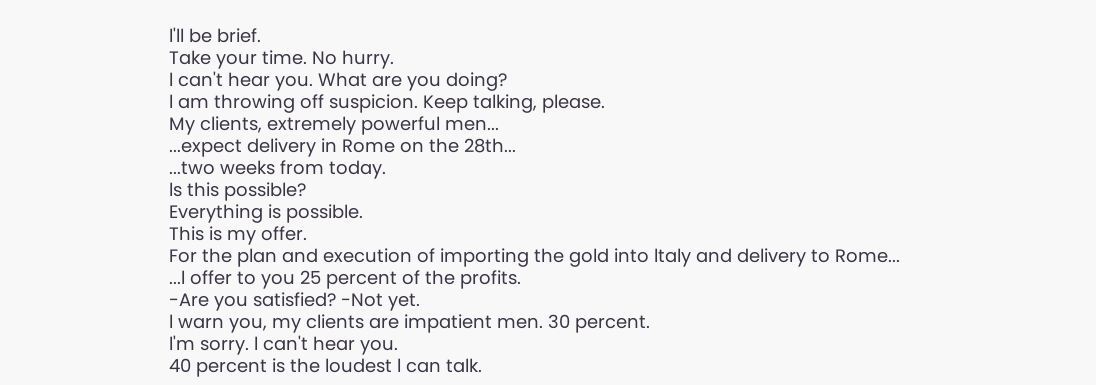l'll be brief.
Take your time. No hurry.
l can't hear you. What are you doing?
l am throwing off suspicion. Keep talking, please.
My clients, extremely powerful men...
...expect delivery in Rome on the 28th...
...two weeks from today.
ls this possible?
Everything is possible.
This is my offer.
For the plan and execution of importing the gold into ltaly and delivery to Rome...
...l offer to you 25 percent of the profits.
-Are you satisfied? -Not yet.
l warn you, my clients are impatient men. 30 percent.
l'm sorry. l can't hear you.
40 percent is the loudest l can talk.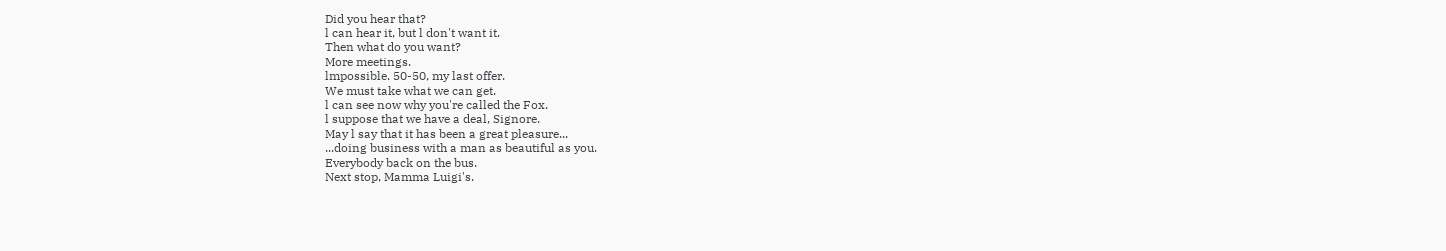Did you hear that?
l can hear it, but l don't want it.
Then what do you want?
More meetings.
lmpossible. 50-50, my last offer.
We must take what we can get.
l can see now why you're called the Fox.
l suppose that we have a deal, Signore.
May l say that it has been a great pleasure...
...doing business with a man as beautiful as you.
Everybody back on the bus.
Next stop, Mamma Luigi's.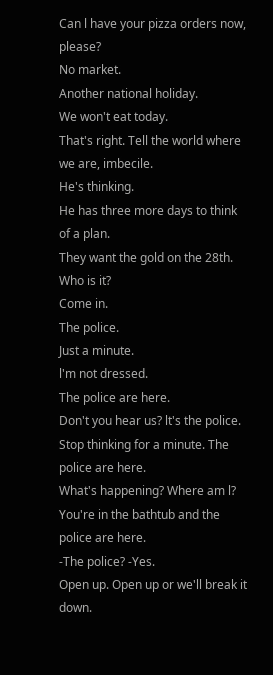Can l have your pizza orders now, please?
No market.
Another national holiday.
We won't eat today.
That's right. Tell the world where we are, imbecile.
He's thinking.
He has three more days to think of a plan.
They want the gold on the 28th.
Who is it?
Come in.
The police.
Just a minute.
l'm not dressed.
The police are here.
Don't you hear us? lt's the police.
Stop thinking for a minute. The police are here.
What's happening? Where am l?
You're in the bathtub and the police are here.
-The police? -Yes.
Open up. Open up or we'll break it down.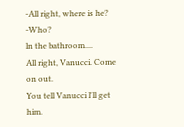-All right, where is he? -Who?
ln the bathroom....
All right, Vanucci. Come on out.
You tell Vanucci l'll get him.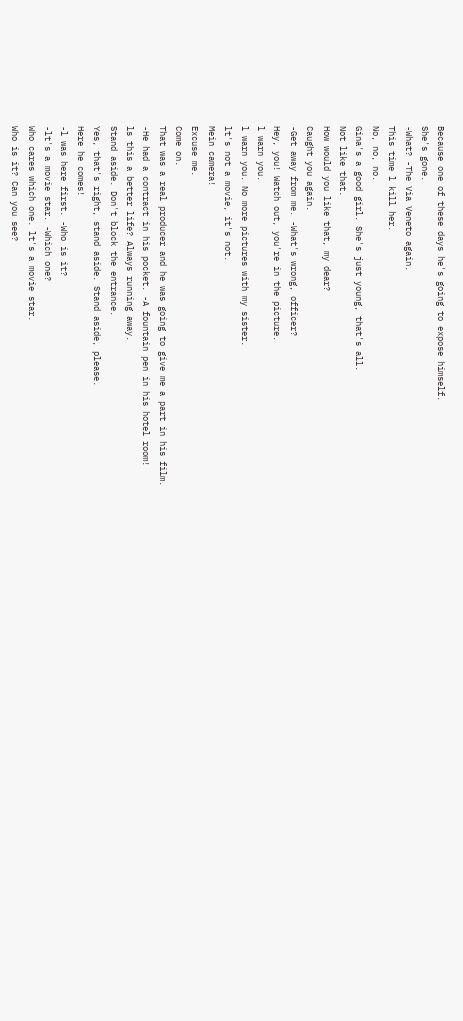Because one of these days he's going to expose himself.
She's gone.
-What? -The Via Veneto again.
This time l kill her.
No, no, no.
Gina's a good girl. She's just young, that's all.
Not like that.
How would you like that, my dear?
Caught you again.
-Get away from me. -What's wrong, officer?
Hey, you! Watch out, you're in the picture.
l warn you.
l warn you. No more pictures with my sister.
lt's not a movie, it's not.
Mein camera!
Excuse me.
Come on.
That was a real producer and he was going to give me a part in his film.
-He had a contract in his pocket. -A fountain pen in his hotel room!
ls this a better life? Always running away.
Stand aside. Don't block the entrance.
Yes, that's right, stand aside. Stand aside, please.
Here he comes!
-l was here first. -Who is it?
-lt's a movie star. -Which one?
Who cares which one. lt's a movie star.
Who is it? Can you see?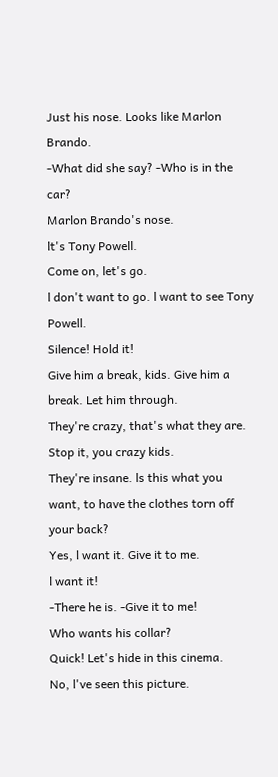Just his nose. Looks like Marlon Brando.
-What did she say? -Who is in the car?
Marlon Brando's nose.
lt's Tony Powell.
Come on, let's go.
l don't want to go. l want to see Tony Powell.
Silence! Hold it!
Give him a break, kids. Give him a break. Let him through.
They're crazy, that's what they are.
Stop it, you crazy kids.
They're insane. ls this what you want, to have the clothes torn off your back?
Yes, l want it. Give it to me.
l want it!
-There he is. -Give it to me!
Who wants his collar?
Quick! Let's hide in this cinema.
No, l've seen this picture.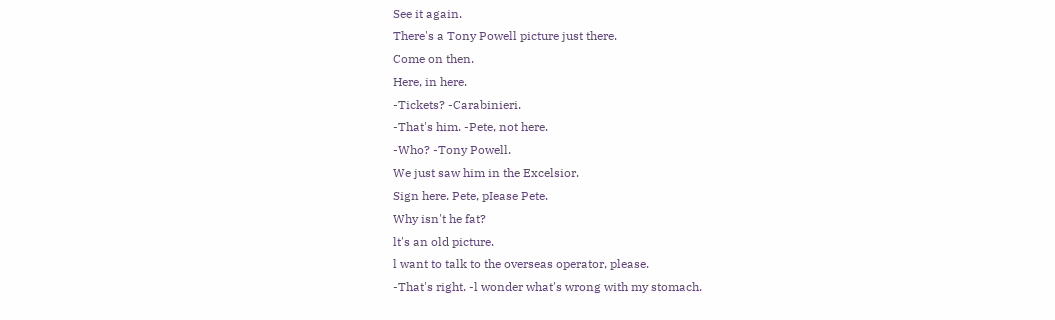See it again.
There's a Tony Powell picture just there.
Come on then.
Here, in here.
-Tickets? -Carabinieri.
-That's him. -Pete, not here.
-Who? -Tony Powell.
We just saw him in the Excelsior.
Sign here. Pete, pIease Pete.
Why isn't he fat?
lt's an old picture.
l want to talk to the overseas operator, please.
-That's right. -l wonder what's wrong with my stomach.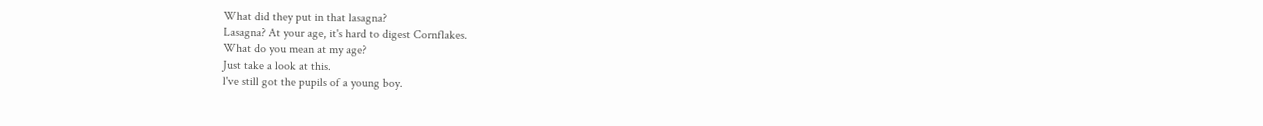What did they put in that lasagna?
Lasagna? At your age, it's hard to digest Cornflakes.
What do you mean at my age?
Just take a look at this.
l've still got the pupils of a young boy.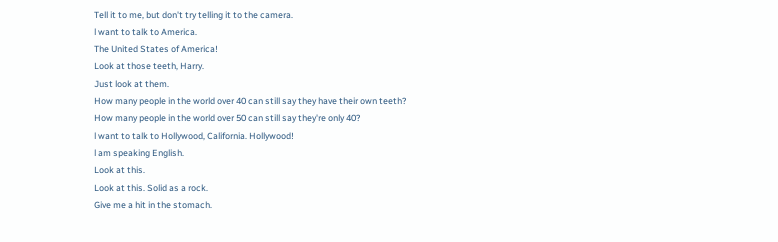Tell it to me, but don't try telling it to the camera.
l want to talk to America.
The United States of America!
Look at those teeth, Harry.
Just look at them.
How many people in the world over 40 can still say they have their own teeth?
How many people in the world over 50 can still say they're only 40?
l want to talk to Hollywood, California. Hollywood!
l am speaking English.
Look at this.
Look at this. Solid as a rock.
Give me a hit in the stomach.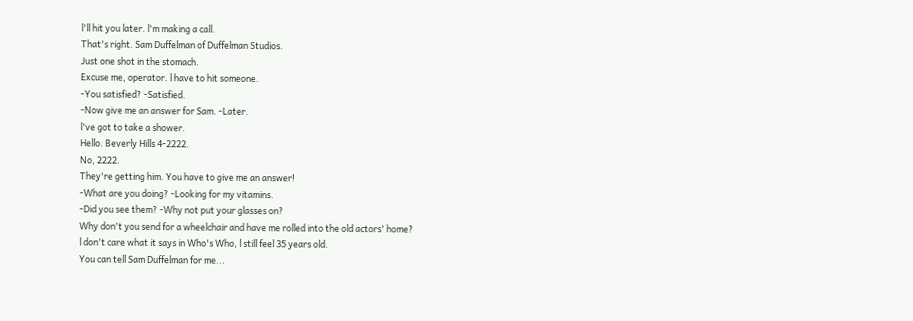l'll hit you later. l'm making a call.
That's right. Sam Duffelman of Duffelman Studios.
Just one shot in the stomach.
Excuse me, operator. l have to hit someone.
-You satisfied? -Satisfied.
-Now give me an answer for Sam. -Later.
l've got to take a shower.
Hello. Beverly Hills 4-2222.
No, 2222.
They're getting him. You have to give me an answer!
-What are you doing? -Looking for my vitamins.
-Did you see them? -Why not put your glasses on?
Why don't you send for a wheelchair and have me rolled into the old actors' home?
l don't care what it says in Who's Who, l still feel 35 years old.
You can tell Sam Duffelman for me...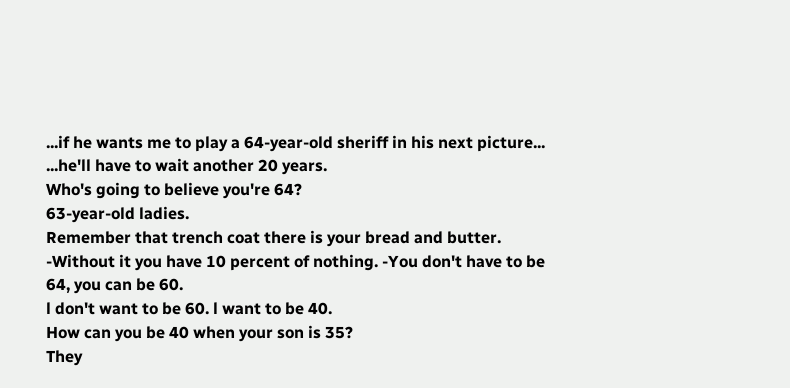...if he wants me to play a 64-year-old sheriff in his next picture...
...he'll have to wait another 20 years.
Who's going to believe you're 64?
63-year-old ladies.
Remember that trench coat there is your bread and butter.
-Without it you have 10 percent of nothing. -You don't have to be 64, you can be 60.
l don't want to be 60. l want to be 40.
How can you be 40 when your son is 35?
They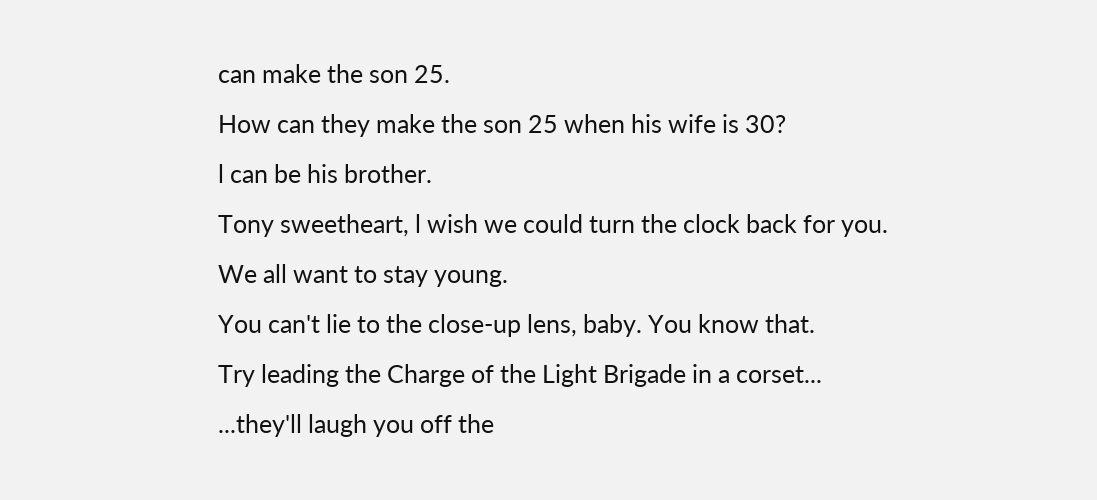can make the son 25.
How can they make the son 25 when his wife is 30?
l can be his brother.
Tony sweetheart, l wish we could turn the clock back for you.
We all want to stay young.
You can't lie to the close-up lens, baby. You know that.
Try leading the Charge of the Light Brigade in a corset...
...they'll laugh you off the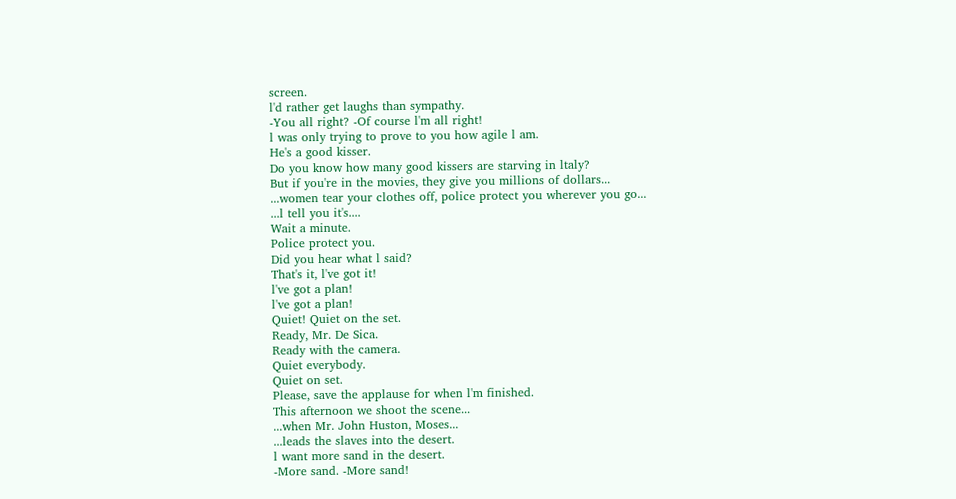screen.
l'd rather get laughs than sympathy.
-You all right? -Of course l'm all right!
l was only trying to prove to you how agile l am.
He's a good kisser.
Do you know how many good kissers are starving in ltaly?
But if you're in the movies, they give you millions of dollars...
...women tear your clothes off, police protect you wherever you go...
...l tell you it's....
Wait a minute.
Police protect you.
Did you hear what l said?
That's it, l've got it!
l've got a plan!
l've got a plan!
Quiet! Quiet on the set.
Ready, Mr. De Sica.
Ready with the camera.
Quiet everybody.
Quiet on set.
Please, save the applause for when l'm finished.
This afternoon we shoot the scene...
...when Mr. John Huston, Moses...
...leads the slaves into the desert.
l want more sand in the desert.
-More sand. -More sand!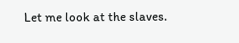Let me look at the slaves.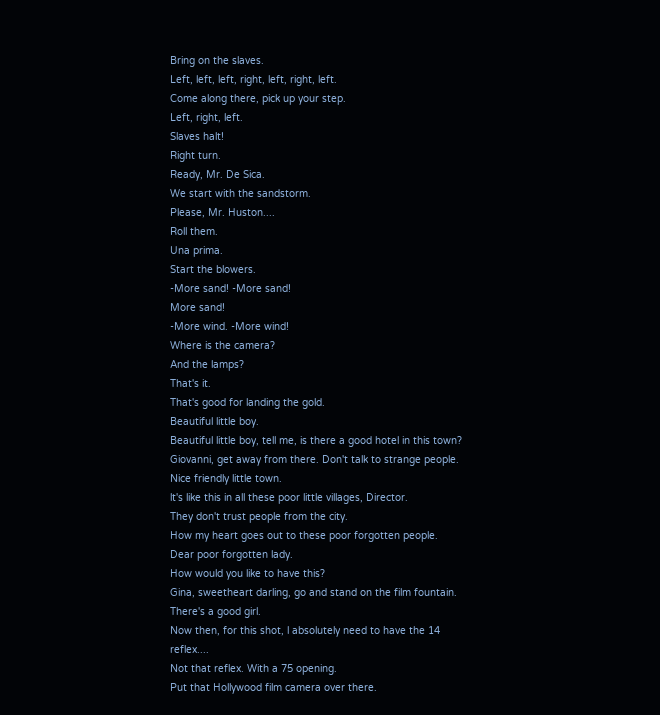Bring on the slaves.
Left, left, left, right, left, right, left.
Come along there, pick up your step.
Left, right, left.
Slaves halt!
Right turn.
Ready, Mr. De Sica.
We start with the sandstorm.
Please, Mr. Huston....
Roll them.
Una prima.
Start the blowers.
-More sand! -More sand!
More sand!
-More wind. -More wind!
Where is the camera?
And the lamps?
That's it.
That's good for landing the gold.
Beautiful little boy.
Beautiful little boy, tell me, is there a good hotel in this town?
Giovanni, get away from there. Don't talk to strange people.
Nice friendly little town.
lt's like this in all these poor little villages, Director.
They don't trust people from the city.
How my heart goes out to these poor forgotten people.
Dear poor forgotten lady.
How would you like to have this?
Gina, sweetheart darling, go and stand on the film fountain.
There's a good girl.
Now then, for this shot, l absolutely need to have the 14 reflex....
Not that reflex. With a 75 opening.
Put that Hollywood film camera over there.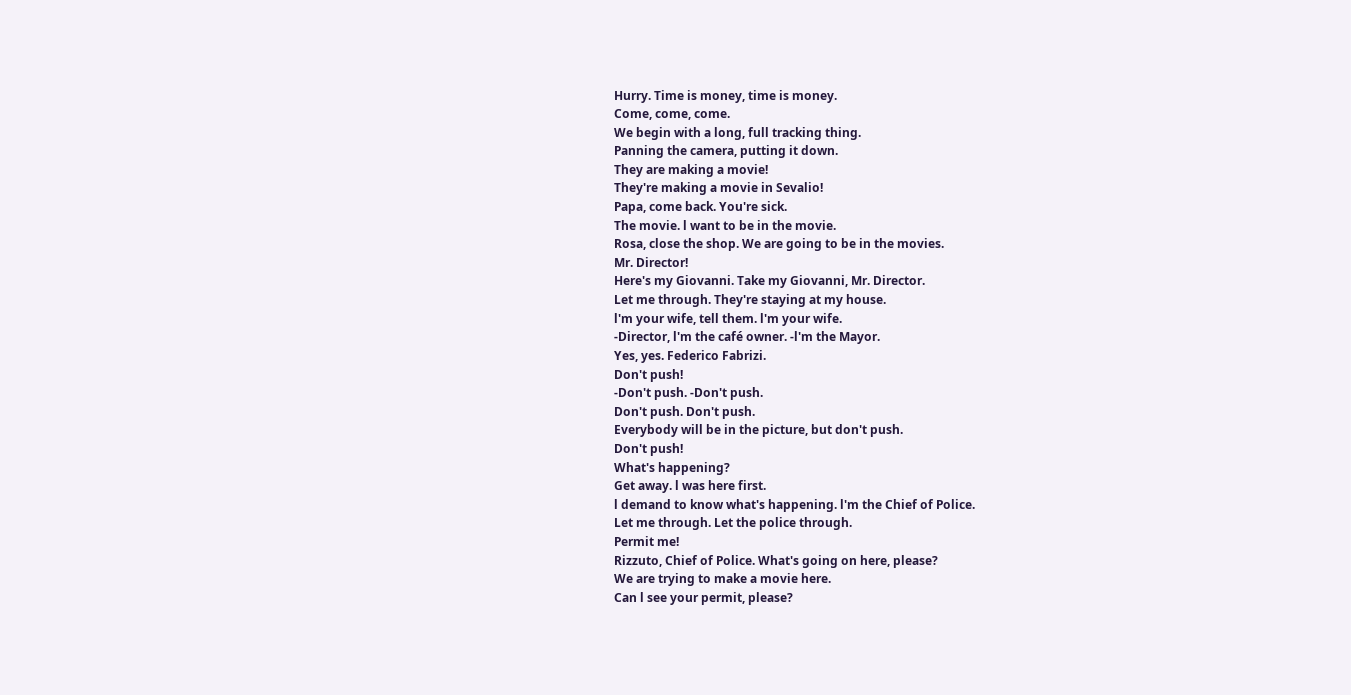Hurry. Time is money, time is money.
Come, come, come.
We begin with a long, full tracking thing.
Panning the camera, putting it down.
They are making a movie!
They're making a movie in Sevalio!
Papa, come back. You're sick.
The movie. l want to be in the movie.
Rosa, close the shop. We are going to be in the movies.
Mr. Director!
Here's my Giovanni. Take my Giovanni, Mr. Director.
Let me through. They're staying at my house.
l'm your wife, tell them. l'm your wife.
-Director, l'm the café owner. -l'm the Mayor.
Yes, yes. Federico Fabrizi.
Don't push!
-Don't push. -Don't push.
Don't push. Don't push.
Everybody will be in the picture, but don't push.
Don't push!
What's happening?
Get away. l was here first.
l demand to know what's happening. l'm the Chief of Police.
Let me through. Let the police through.
Permit me!
Rizzuto, Chief of Police. What's going on here, please?
We are trying to make a movie here.
Can l see your permit, please?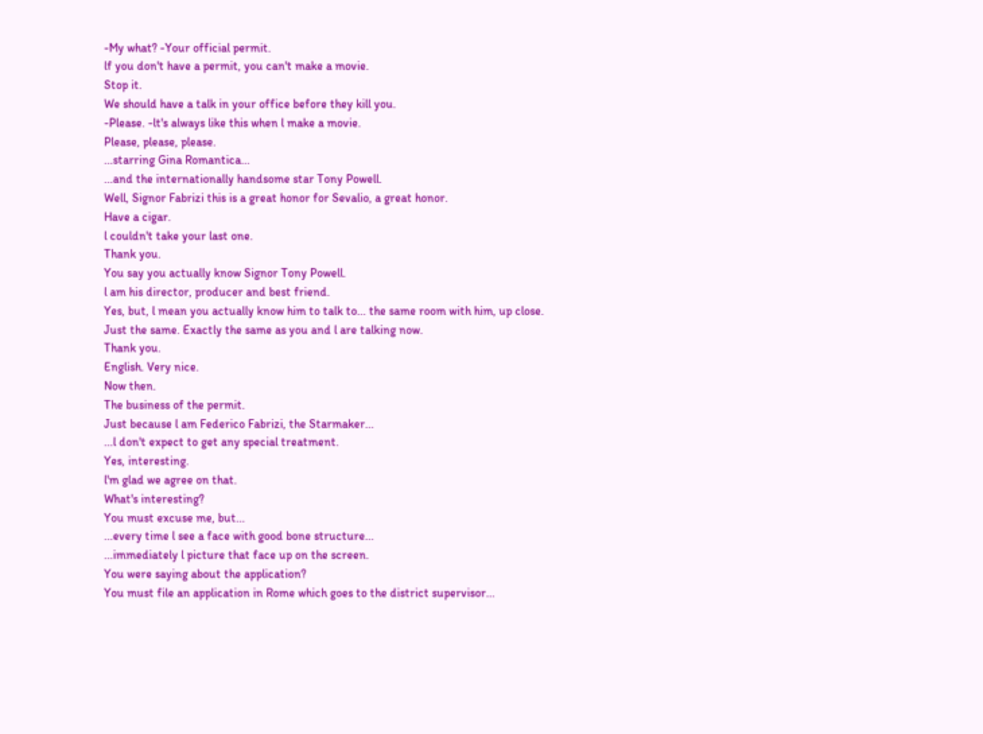-My what? -Your official permit.
lf you don't have a permit, you can't make a movie.
Stop it.
We should have a talk in your office before they kill you.
-Please. -lt's always like this when l make a movie.
Please, please, please.
...starring Gina Romantica...
...and the internationally handsome star Tony Powell.
Well, Signor Fabrizi this is a great honor for Sevalio, a great honor.
Have a cigar.
l couldn't take your last one.
Thank you.
You say you actually know Signor Tony Powell.
l am his director, producer and best friend.
Yes, but, l mean you actually know him to talk to... the same room with him, up close.
Just the same. Exactly the same as you and l are talking now.
Thank you.
English. Very nice.
Now then.
The business of the permit.
Just because l am Federico Fabrizi, the Starmaker...
...l don't expect to get any special treatment.
Yes, interesting.
l'm glad we agree on that.
What's interesting?
You must excuse me, but...
...every time l see a face with good bone structure...
...immediately l picture that face up on the screen.
You were saying about the application?
You must file an application in Rome which goes to the district supervisor...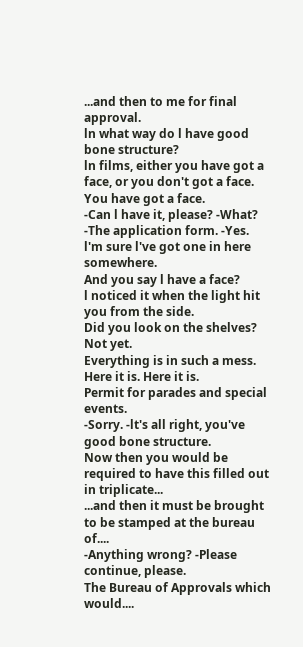...and then to me for final approval.
ln what way do l have good bone structure?
ln films, either you have got a face, or you don't got a face.
You have got a face.
-Can l have it, please? -What?
-The application form. -Yes.
l'm sure l've got one in here somewhere.
And you say l have a face?
l noticed it when the light hit you from the side.
Did you look on the shelves?
Not yet.
Everything is in such a mess.
Here it is. Here it is.
Permit for parades and special events.
-Sorry. -lt's all right, you've good bone structure.
Now then you would be required to have this filled out in triplicate...
...and then it must be brought to be stamped at the bureau of....
-Anything wrong? -Please continue, please.
The Bureau of Approvals which would....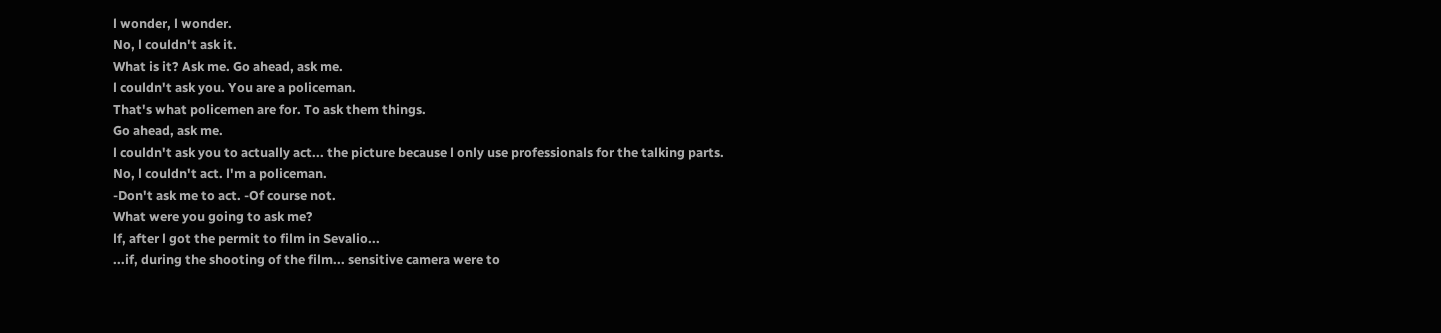l wonder, l wonder.
No, l couldn't ask it.
What is it? Ask me. Go ahead, ask me.
l couldn't ask you. You are a policeman.
That's what policemen are for. To ask them things.
Go ahead, ask me.
l couldn't ask you to actually act... the picture because l only use professionals for the talking parts.
No, l couldn't act. l'm a policeman.
-Don't ask me to act. -Of course not.
What were you going to ask me?
lf, after l got the permit to film in Sevalio...
...if, during the shooting of the film... sensitive camera were to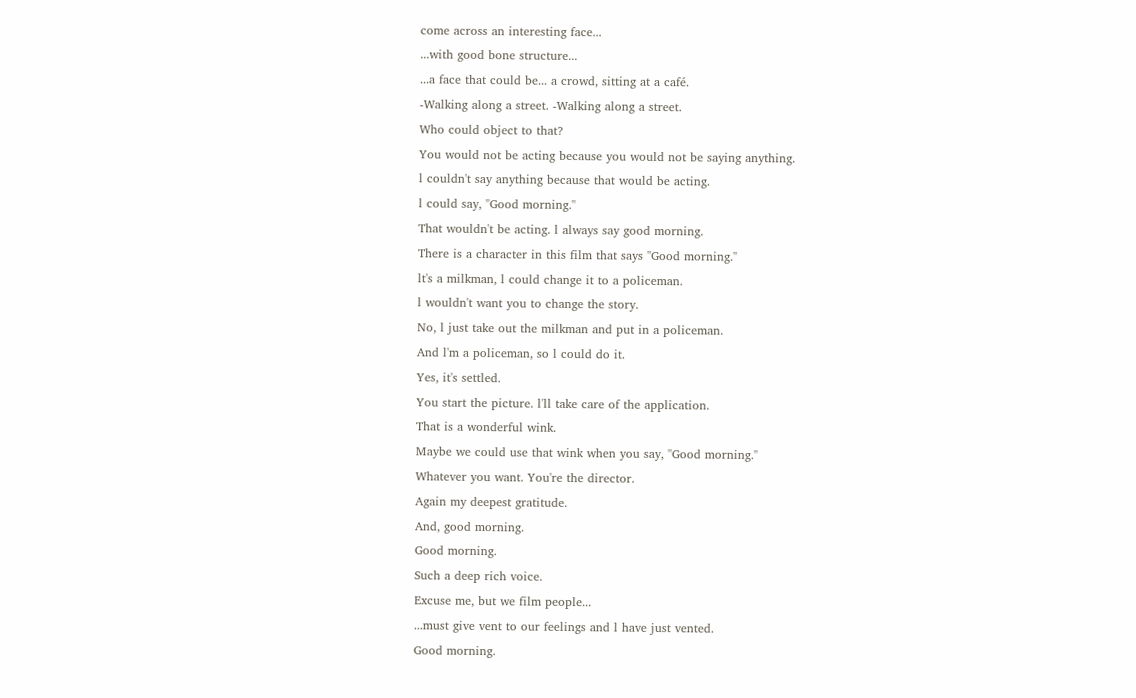come across an interesting face...
...with good bone structure...
...a face that could be... a crowd, sitting at a café.
-Walking along a street. -Walking along a street.
Who could object to that?
You would not be acting because you would not be saying anything.
l couldn't say anything because that would be acting.
l could say, ''Good morning.''
That wouldn't be acting. l always say good morning.
There is a character in this film that says ''Good morning.''
lt's a milkman, l could change it to a policeman.
l wouldn't want you to change the story.
No, l just take out the milkman and put in a policeman.
And l'm a policeman, so l could do it.
Yes, it's settled.
You start the picture. l'll take care of the application.
That is a wonderful wink.
Maybe we could use that wink when you say, ''Good morning.''
Whatever you want. You're the director.
Again my deepest gratitude.
And, good morning.
Good morning.
Such a deep rich voice.
Excuse me, but we film people...
...must give vent to our feelings and l have just vented.
Good morning.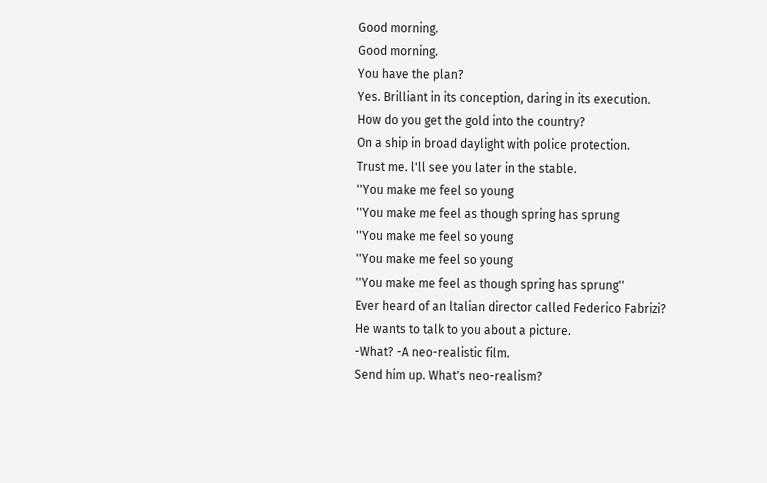Good morning.
Good morning.
You have the plan?
Yes. Brilliant in its conception, daring in its execution.
How do you get the gold into the country?
On a ship in broad daylight with police protection.
Trust me. l'll see you later in the stable.
''You make me feel so young
''You make me feel as though spring has sprung
''You make me feel so young
''You make me feel so young
''You make me feel as though spring has sprung''
Ever heard of an ltalian director called Federico Fabrizi?
He wants to talk to you about a picture.
-What? -A neo-realistic film.
Send him up. What's neo-realism?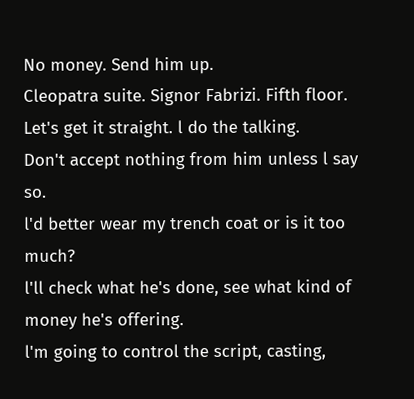No money. Send him up.
Cleopatra suite. Signor Fabrizi. Fifth floor.
Let's get it straight. l do the talking.
Don't accept nothing from him unless l say so.
l'd better wear my trench coat or is it too much?
l'll check what he's done, see what kind of money he's offering.
l'm going to control the script, casting,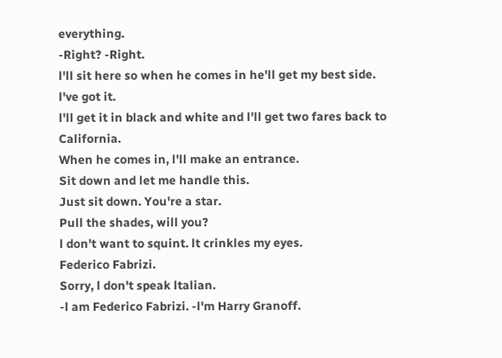everything.
-Right? -Right.
l'll sit here so when he comes in he'll get my best side.
l've got it.
l'll get it in black and white and l'll get two fares back to California.
When he comes in, l'll make an entrance.
Sit down and let me handle this.
Just sit down. You're a star.
Pull the shades, will you?
l don't want to squint. lt crinkles my eyes.
Federico Fabrizi.
Sorry, l don't speak ltalian.
-l am Federico Fabrizi. -l'm Harry Granoff.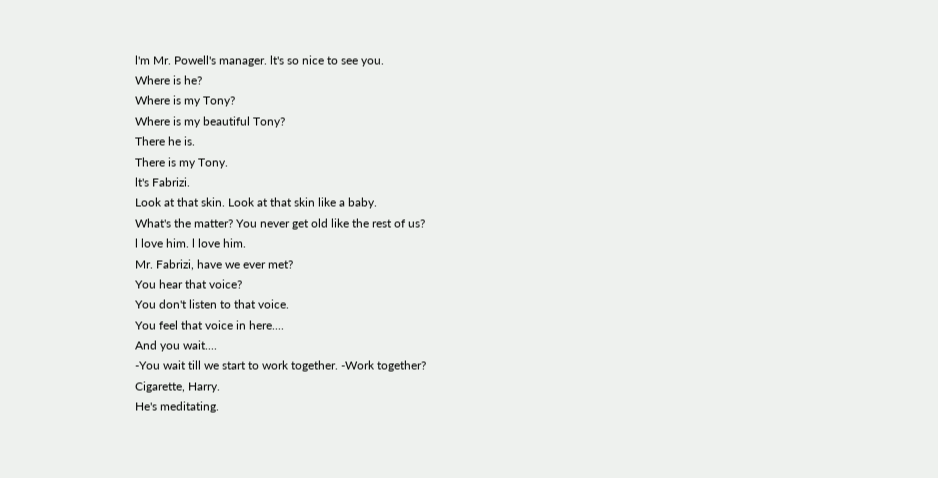l'm Mr. Powell's manager. lt's so nice to see you.
Where is he?
Where is my Tony?
Where is my beautiful Tony?
There he is.
There is my Tony.
lt's Fabrizi.
Look at that skin. Look at that skin like a baby.
What's the matter? You never get old like the rest of us?
l love him. l love him.
Mr. Fabrizi, have we ever met?
You hear that voice?
You don't listen to that voice.
You feel that voice in here....
And you wait....
-You wait till we start to work together. -Work together?
Cigarette, Harry.
He's meditating.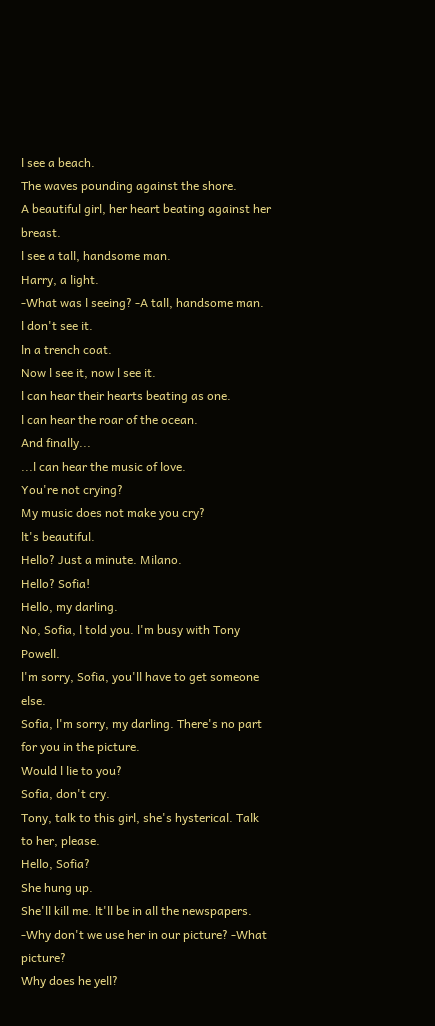l see a beach.
The waves pounding against the shore.
A beautiful girl, her heart beating against her breast.
l see a tall, handsome man.
Harry, a light.
-What was l seeing? -A tall, handsome man.
l don't see it.
ln a trench coat.
Now l see it, now l see it.
l can hear their hearts beating as one.
l can hear the roar of the ocean.
And finally...
...l can hear the music of love.
You're not crying?
My music does not make you cry?
lt's beautiful.
Hello? Just a minute. Milano.
Hello? Sofia!
Hello, my darling.
No, Sofia, l told you. l'm busy with Tony Powell.
l'm sorry, Sofia, you'll have to get someone else.
Sofia, l'm sorry, my darling. There's no part for you in the picture.
Would l lie to you?
Sofia, don't cry.
Tony, talk to this girl, she's hysterical. Talk to her, please.
Hello, Sofia?
She hung up.
She'll kill me. lt'll be in all the newspapers.
-Why don't we use her in our picture? -What picture?
Why does he yell?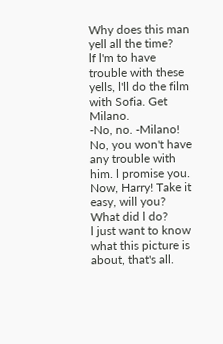Why does this man yell all the time?
lf l'm to have trouble with these yells, l'll do the film with Sofia. Get Milano.
-No, no. -Milano!
No, you won't have any trouble with him. l promise you.
Now, Harry! Take it easy, will you?
What did l do?
l just want to know what this picture is about, that's all.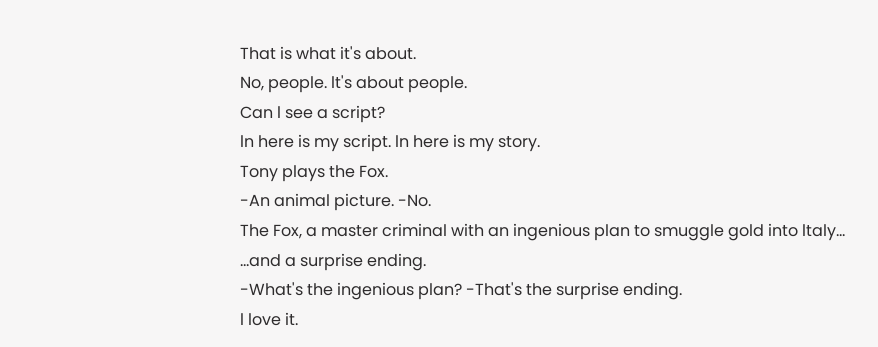That is what it's about.
No, people. lt's about people.
Can l see a script?
ln here is my script. ln here is my story.
Tony plays the Fox.
-An animal picture. -No.
The Fox, a master criminal with an ingenious plan to smuggle gold into ltaly...
...and a surprise ending.
-What's the ingenious plan? -That's the surprise ending.
l love it.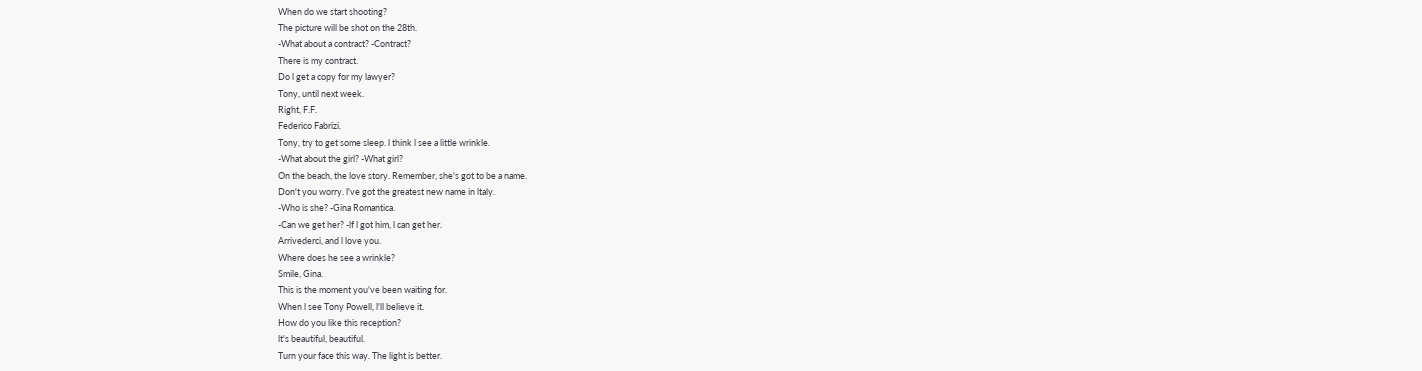When do we start shooting?
The picture will be shot on the 28th.
-What about a contract? -Contract?
There is my contract.
Do l get a copy for my lawyer?
Tony, until next week.
Right, F.F.
Federico Fabrizi.
Tony, try to get some sleep. l think l see a little wrinkle.
-What about the girl? -What girl?
On the beach, the love story. Remember, she's got to be a name.
Don't you worry. l've got the greatest new name in ltaly.
-Who is she? -Gina Romantica.
-Can we get her? -lf l got him, l can get her.
Arrivederci, and l love you.
Where does he see a wrinkle?
Smile, Gina.
This is the moment you've been waiting for.
When l see Tony Powell, l'll believe it.
How do you like this reception?
lt's beautiful, beautiful.
Turn your face this way. The light is better.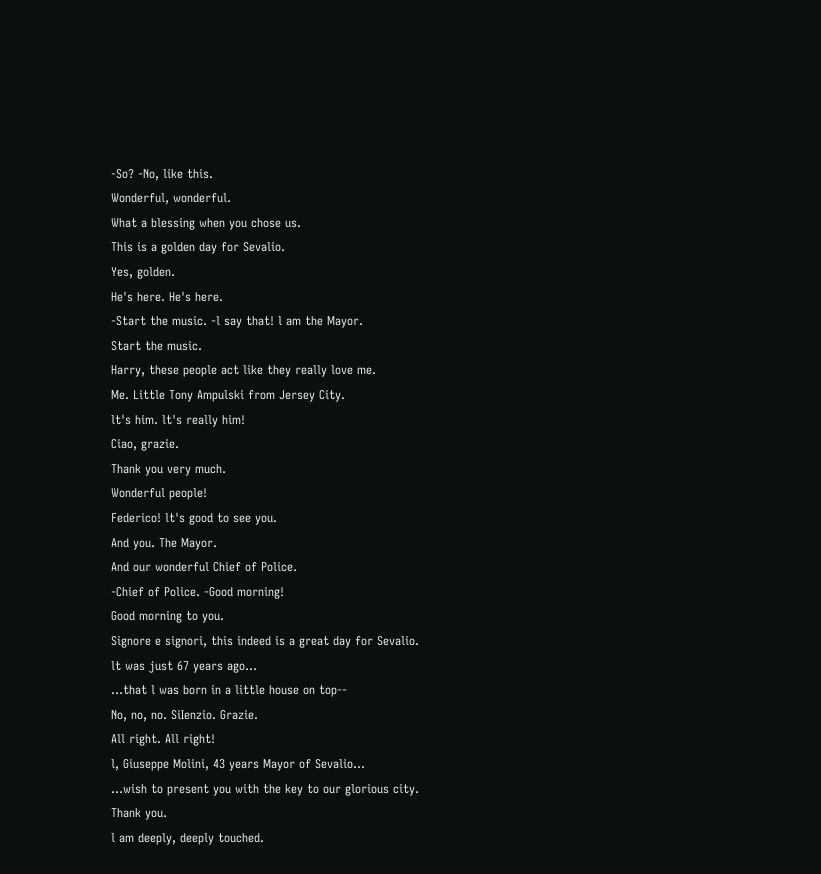-So? -No, like this.
Wonderful, wonderful.
What a blessing when you chose us.
This is a golden day for Sevalio.
Yes, golden.
He's here. He's here.
-Start the music. -l say that! l am the Mayor.
Start the music.
Harry, these people act like they really love me.
Me. Little Tony Ampulski from Jersey City.
lt's him. lt's really him!
Ciao, grazie.
Thank you very much.
Wonderful people!
Federico! lt's good to see you.
And you. The Mayor.
And our wonderful Chief of Police.
-Chief of Police. -Good morning!
Good morning to you.
Signore e signori, this indeed is a great day for Sevalio.
lt was just 67 years ago...
...that l was born in a little house on top--
No, no, no. SiIenzio. Grazie.
All right. All right!
l, Giuseppe Molini, 43 years Mayor of Sevalio...
...wish to present you with the key to our glorious city.
Thank you.
l am deeply, deeply touched.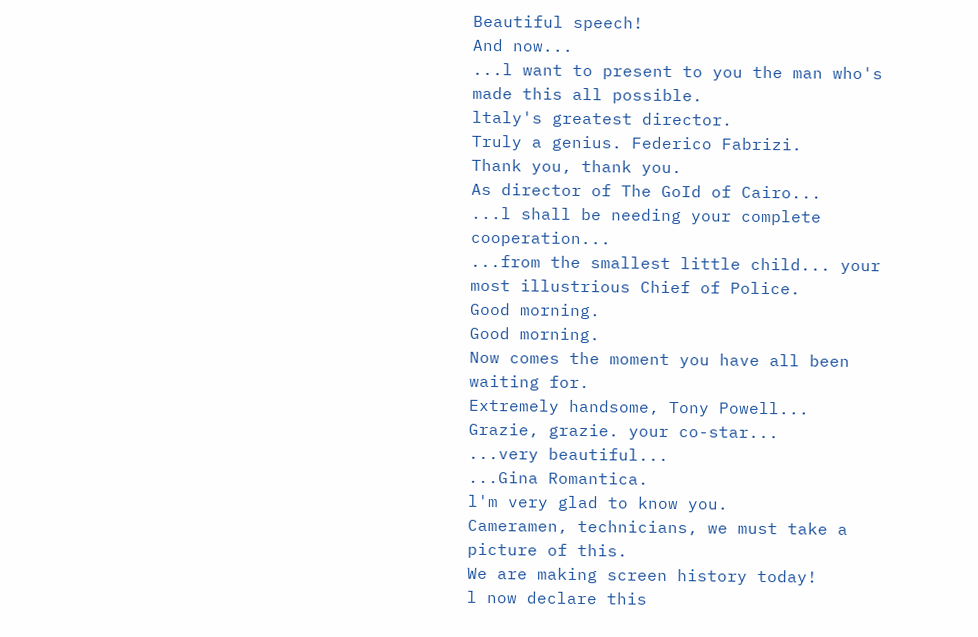Beautiful speech!
And now...
...l want to present to you the man who's made this all possible.
ltaly's greatest director.
Truly a genius. Federico Fabrizi.
Thank you, thank you.
As director of The GoId of Cairo...
...l shall be needing your complete cooperation...
...from the smallest little child... your most illustrious Chief of Police.
Good morning.
Good morning.
Now comes the moment you have all been waiting for.
Extremely handsome, Tony Powell...
Grazie, grazie. your co-star...
...very beautiful...
...Gina Romantica.
l'm very glad to know you.
Cameramen, technicians, we must take a picture of this.
We are making screen history today!
l now declare this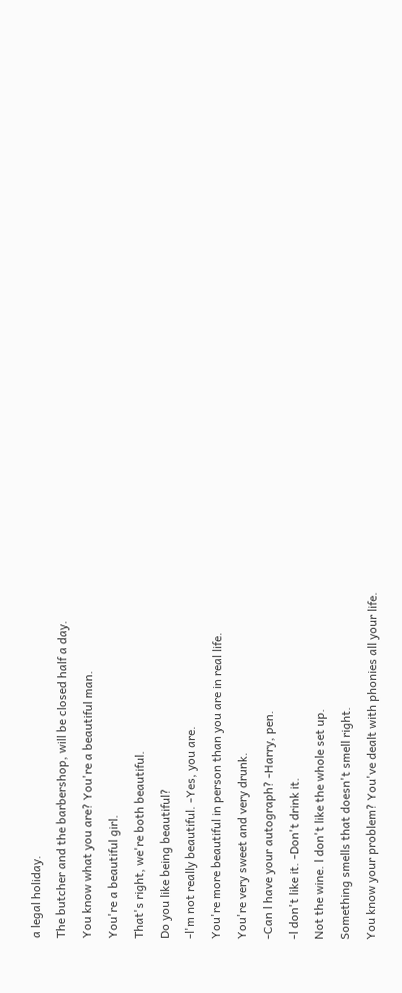a legal holiday.
The butcher and the barbershop, will be closed half a day.
You know what you are? You're a beautiful man.
You're a beautiful girl.
That's right, we're both beautiful.
Do you like being beautiful?
-l'm not really beautiful. -Yes, you are.
You're more beautiful in person than you are in real life.
You're very sweet and very drunk.
-Can l have your autograph? -Harry, pen.
-l don't like it. -Don't drink it.
Not the wine. l don't like the whole set up.
Something smells that doesn't smell right.
You know your problem? You've dealt with phonies all your life.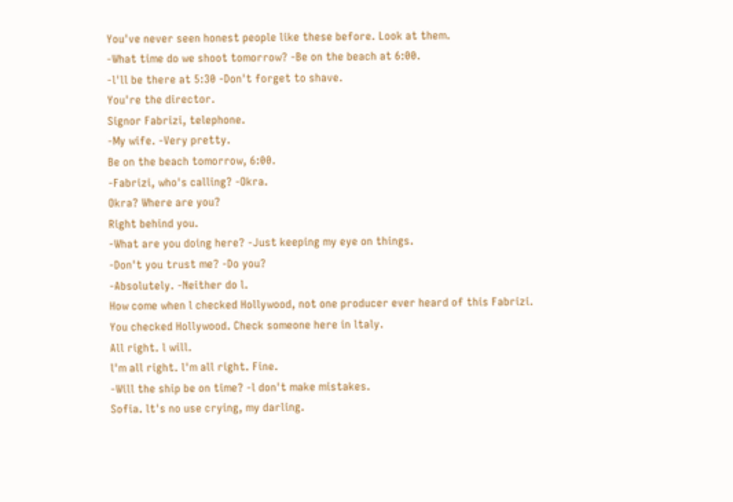You've never seen honest people like these before. Look at them.
-What time do we shoot tomorrow? -Be on the beach at 6:00.
-l'll be there at 5:30 -Don't forget to shave.
You're the director.
Signor Fabrizi, telephone.
-My wife. -Very pretty.
Be on the beach tomorrow, 6:00.
-Fabrizi, who's calling? -Okra.
Okra? Where are you?
Right behind you.
-What are you doing here? -Just keeping my eye on things.
-Don't you trust me? -Do you?
-Absolutely. -Neither do l.
How come when l checked Hollywood, not one producer ever heard of this Fabrizi.
You checked Hollywood. Check someone here in ltaly.
All right. l will.
l'm all right. l'm all right. Fine.
-Will the ship be on time? -l don't make mistakes.
Sofia. lt's no use crying, my darling.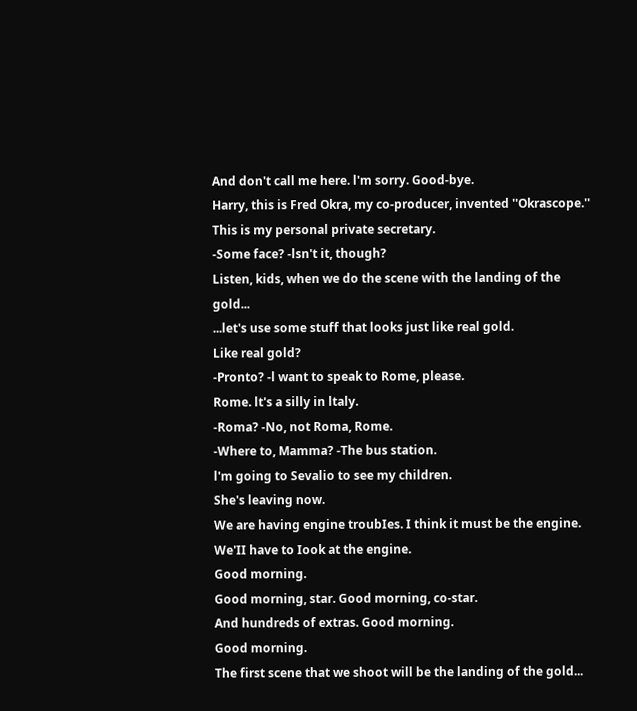And don't call me here. l'm sorry. Good-bye.
Harry, this is Fred Okra, my co-producer, invented ''Okrascope.''
This is my personal private secretary.
-Some face? -lsn't it, though?
Listen, kids, when we do the scene with the landing of the gold...
...let's use some stuff that looks just like real gold.
Like real gold?
-Pronto? -l want to speak to Rome, please.
Rome. lt's a silly in ltaly.
-Roma? -No, not Roma, Rome.
-Where to, Mamma? -The bus station.
l'm going to Sevalio to see my children.
She's leaving now.
We are having engine troubIes. I think it must be the engine.
We'II have to Iook at the engine.
Good morning.
Good morning, star. Good morning, co-star.
And hundreds of extras. Good morning.
Good morning.
The first scene that we shoot will be the landing of the gold...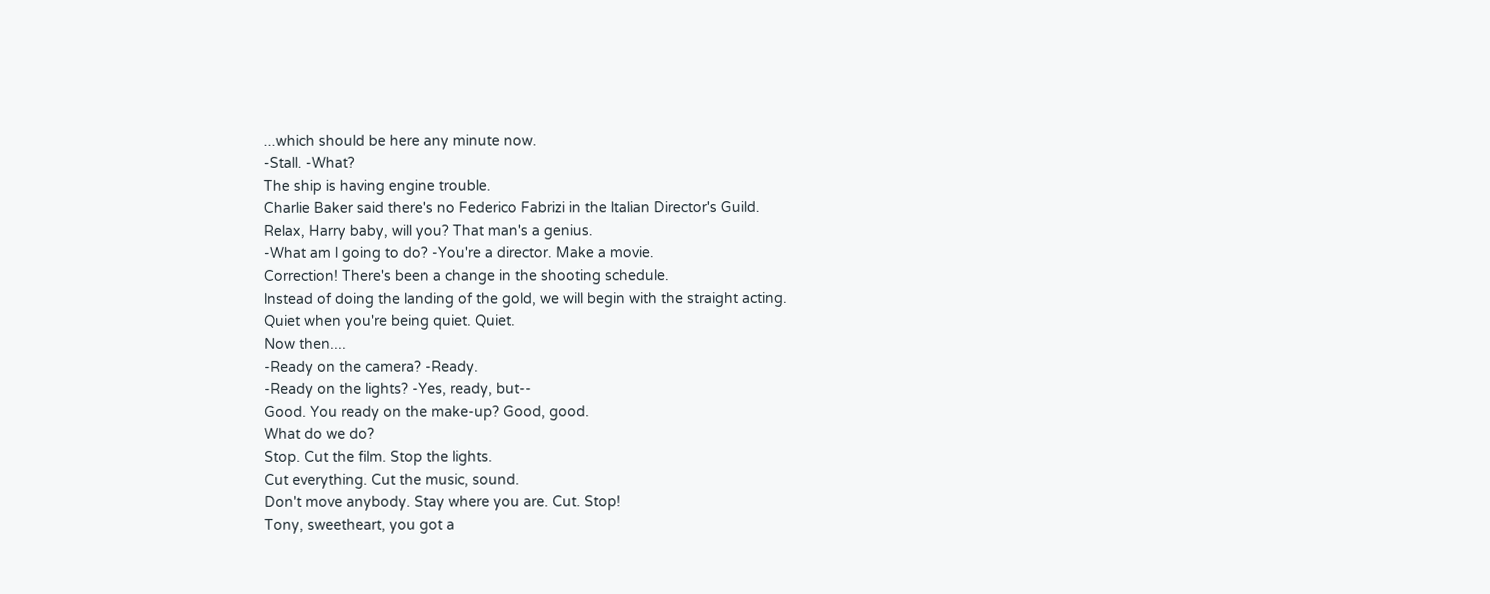...which should be here any minute now.
-Stall. -What?
The ship is having engine trouble.
Charlie Baker said there's no Federico Fabrizi in the ltalian Director's Guild.
Relax, Harry baby, will you? That man's a genius.
-What am l going to do? -You're a director. Make a movie.
Correction! There's been a change in the shooting schedule.
lnstead of doing the landing of the gold, we will begin with the straight acting.
Quiet when you're being quiet. Quiet.
Now then....
-Ready on the camera? -Ready.
-Ready on the lights? -Yes, ready, but--
Good. You ready on the make-up? Good, good.
What do we do?
Stop. Cut the film. Stop the lights.
Cut everything. Cut the music, sound.
Don't move anybody. Stay where you are. Cut. Stop!
Tony, sweetheart, you got a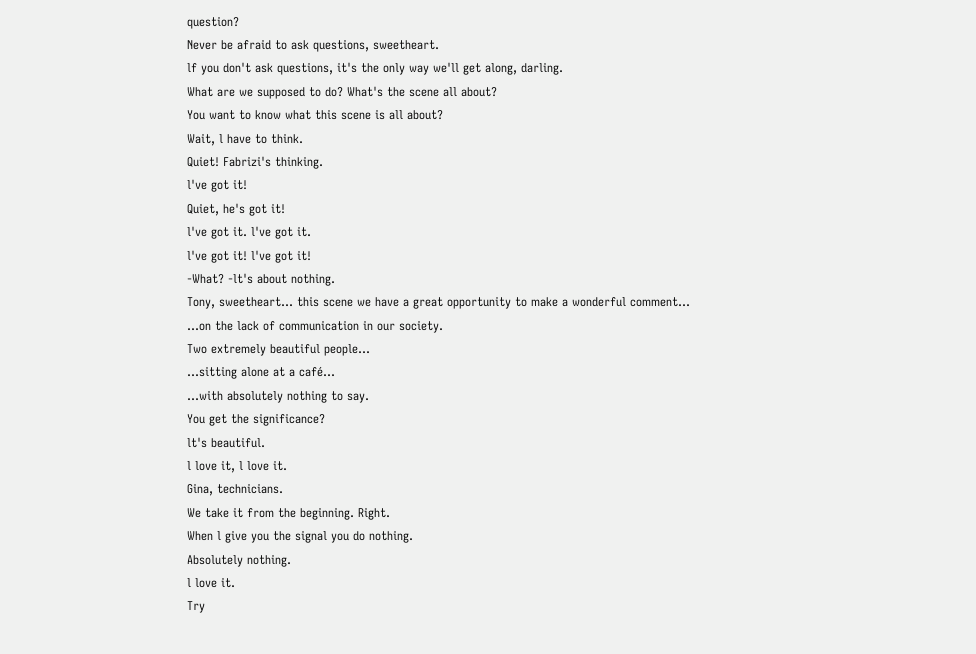question?
Never be afraid to ask questions, sweetheart.
lf you don't ask questions, it's the only way we'll get along, darling.
What are we supposed to do? What's the scene all about?
You want to know what this scene is all about?
Wait, l have to think.
Quiet! Fabrizi's thinking.
l've got it!
Quiet, he's got it!
l've got it. l've got it.
l've got it! l've got it!
-What? -lt's about nothing.
Tony, sweetheart... this scene we have a great opportunity to make a wonderful comment...
...on the lack of communication in our society.
Two extremely beautiful people...
...sitting alone at a café...
...with absolutely nothing to say.
You get the significance?
lt's beautiful.
l love it, l love it.
Gina, technicians.
We take it from the beginning. Right.
When l give you the signal you do nothing.
Absolutely nothing.
l love it.
Try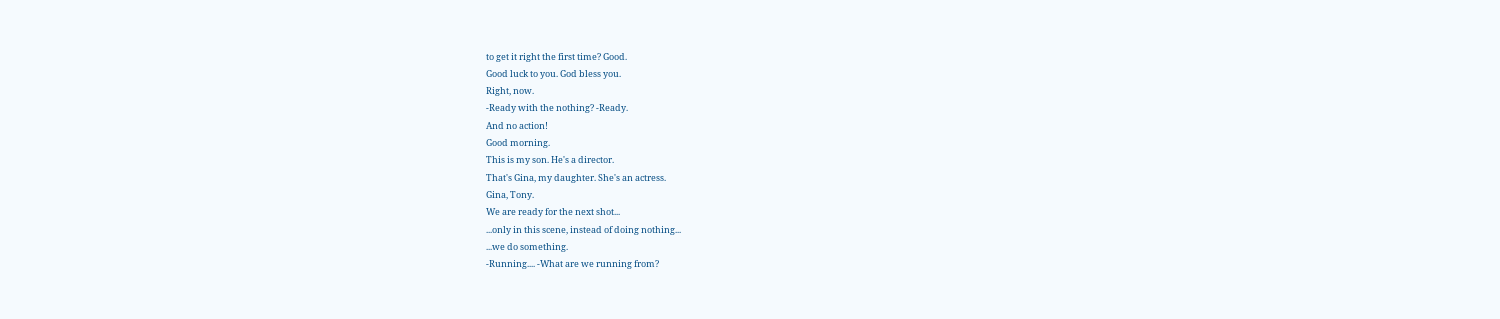to get it right the first time? Good.
Good luck to you. God bless you.
Right, now.
-Ready with the nothing? -Ready.
And no action!
Good morning.
This is my son. He's a director.
That's Gina, my daughter. She's an actress.
Gina, Tony.
We are ready for the next shot...
...only in this scene, instead of doing nothing...
...we do something.
-Running.... -What are we running from?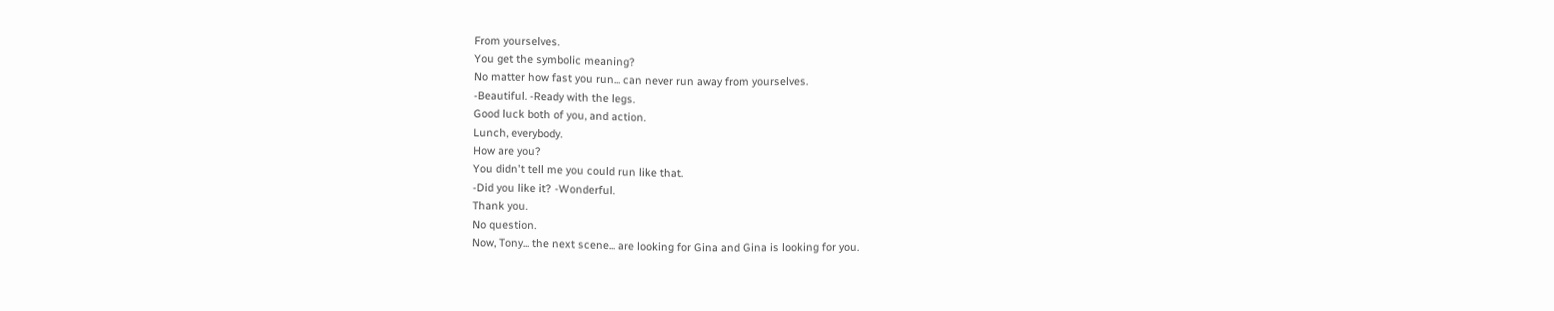From yourselves.
You get the symbolic meaning?
No matter how fast you run... can never run away from yourselves.
-Beautiful. -Ready with the legs.
Good luck both of you, and action.
Lunch, everybody.
How are you?
You didn't tell me you could run like that.
-Did you like it? -Wonderful.
Thank you.
No question.
Now, Tony... the next scene... are looking for Gina and Gina is looking for you.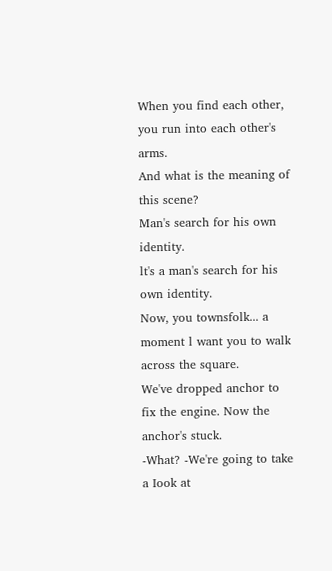When you find each other, you run into each other's arms.
And what is the meaning of this scene?
Man's search for his own identity.
lt's a man's search for his own identity.
Now, you townsfolk... a moment l want you to walk across the square.
We've dropped anchor to fix the engine. Now the anchor's stuck.
-What? -We're going to take a Iook at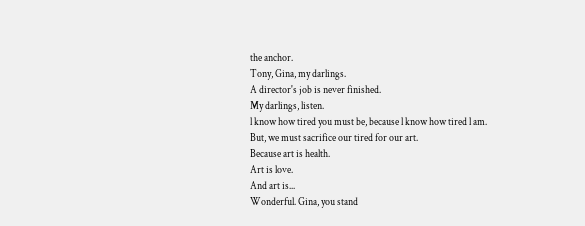the anchor.
Tony, Gina, my darlings.
A director's job is never finished.
My darlings, listen.
l know how tired you must be, because l know how tired l am.
But, we must sacrifice our tired for our art.
Because art is health.
Art is love.
And art is...
Wonderful. Gina, you stand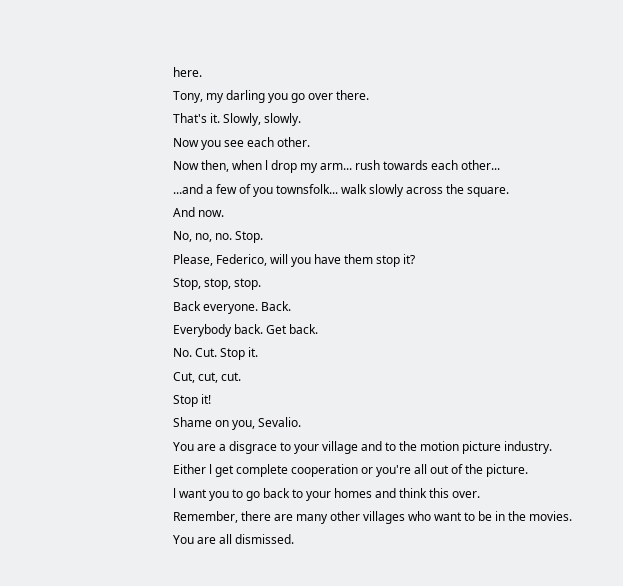here.
Tony, my darling you go over there.
That's it. Slowly, slowly.
Now you see each other.
Now then, when l drop my arm... rush towards each other...
...and a few of you townsfolk... walk slowly across the square.
And now.
No, no, no. Stop.
Please, Federico, will you have them stop it?
Stop, stop, stop.
Back everyone. Back.
Everybody back. Get back.
No. Cut. Stop it.
Cut, cut, cut.
Stop it!
Shame on you, Sevalio.
You are a disgrace to your village and to the motion picture industry.
Either l get complete cooperation or you're all out of the picture.
l want you to go back to your homes and think this over.
Remember, there are many other villages who want to be in the movies.
You are all dismissed.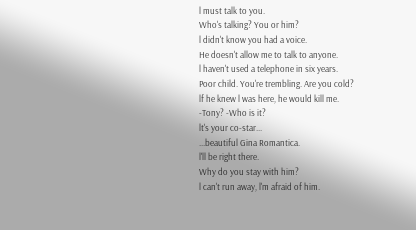l must talk to you.
Who's talking? You or him?
l didn't know you had a voice.
He doesn't allow me to talk to anyone.
l haven't used a telephone in six years.
Poor child. You're trembling. Are you cold?
lf he knew l was here, he would kill me.
-Tony? -Who is it?
lt's your co-star...
...beautiful Gina Romantica.
l'll be right there.
Why do you stay with him?
l can't run away, l'm afraid of him.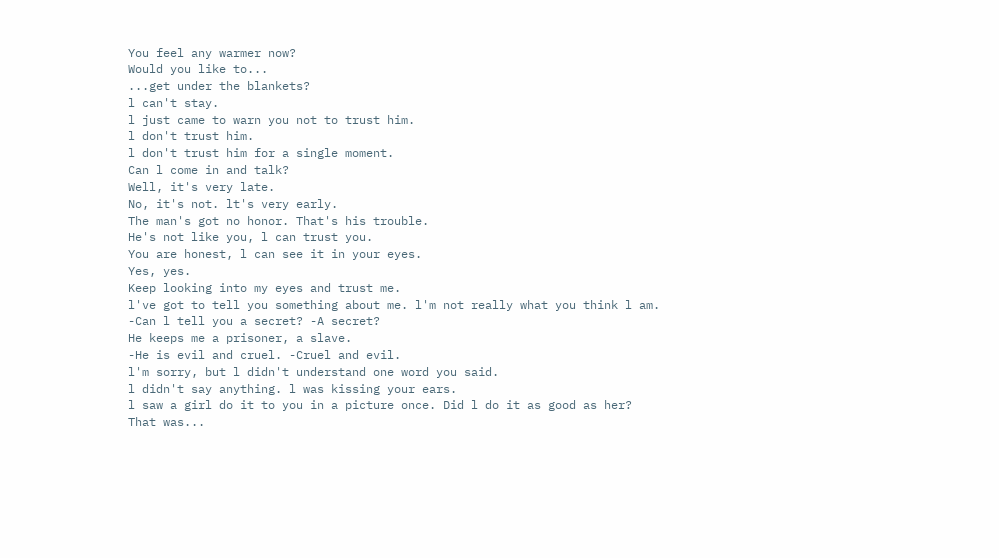You feel any warmer now?
Would you like to...
...get under the blankets?
l can't stay.
l just came to warn you not to trust him.
l don't trust him.
l don't trust him for a single moment.
Can l come in and talk?
Well, it's very late.
No, it's not. lt's very early.
The man's got no honor. That's his trouble.
He's not like you, l can trust you.
You are honest, l can see it in your eyes.
Yes, yes.
Keep looking into my eyes and trust me.
l've got to tell you something about me. l'm not really what you think l am.
-Can l tell you a secret? -A secret?
He keeps me a prisoner, a slave.
-He is evil and cruel. -Cruel and evil.
l'm sorry, but l didn't understand one word you said.
l didn't say anything. l was kissing your ears.
l saw a girl do it to you in a picture once. Did l do it as good as her?
That was...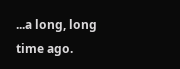...a long, long time ago.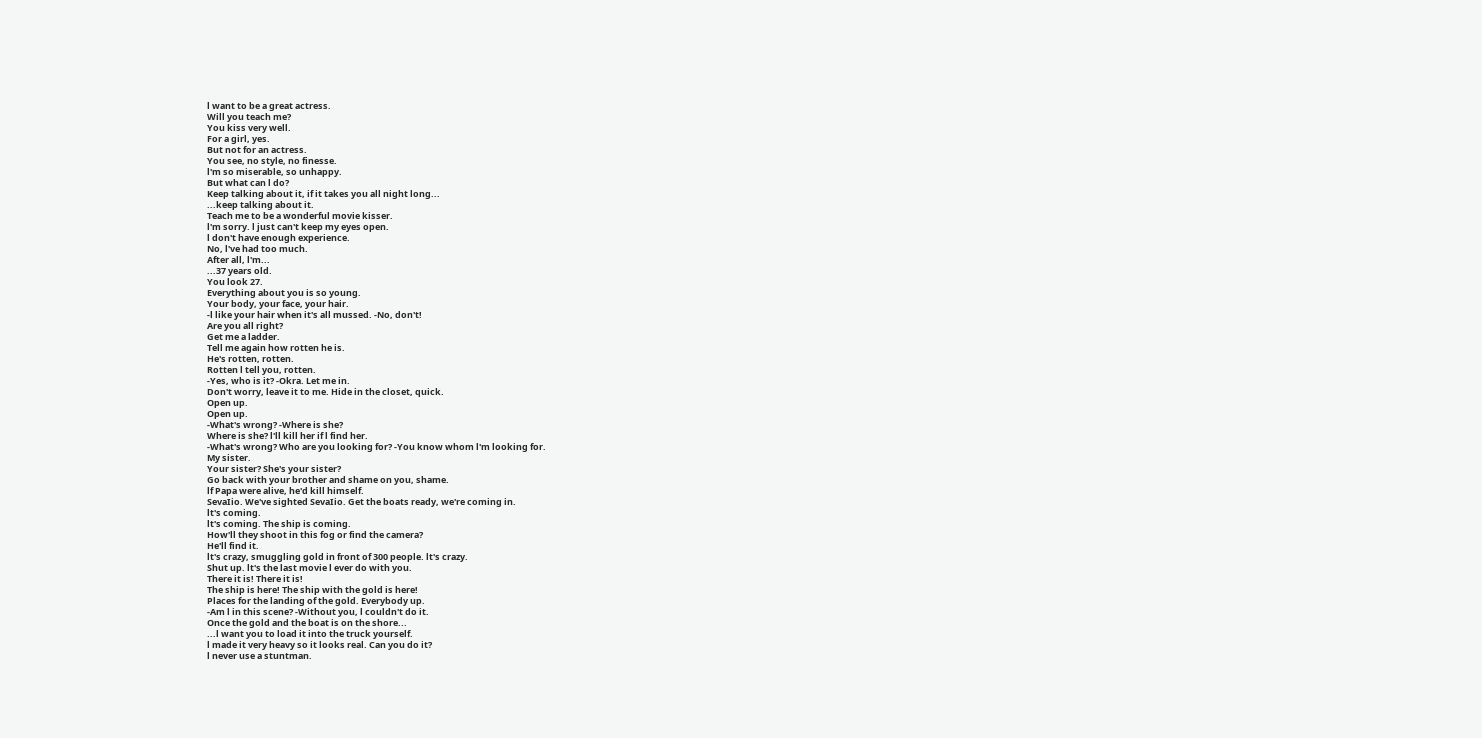l want to be a great actress.
Will you teach me?
You kiss very well.
For a girl, yes.
But not for an actress.
You see, no style, no finesse.
l'm so miserable, so unhappy.
But what can l do?
Keep talking about it, if it takes you all night long...
...keep talking about it.
Teach me to be a wonderful movie kisser.
l'm sorry. l just can't keep my eyes open.
l don't have enough experience.
No, l've had too much.
After all, l'm...
...37 years old.
You look 27.
Everything about you is so young.
Your body, your face, your hair.
-l like your hair when it's all mussed. -No, don't!
Are you all right?
Get me a ladder.
Tell me again how rotten he is.
He's rotten, rotten.
Rotten l tell you, rotten.
-Yes, who is it? -Okra. Let me in.
Don't worry, leave it to me. Hide in the closet, quick.
Open up.
Open up.
-What's wrong? -Where is she?
Where is she? l'll kill her if l find her.
-What's wrong? Who are you looking for? -You know whom l'm looking for.
My sister.
Your sister? She's your sister?
Go back with your brother and shame on you, shame.
lf Papa were alive, he'd kill himself.
SevaIio. We've sighted SevaIio. Get the boats ready, we're coming in.
lt's coming.
lt's coming. The ship is coming.
How'll they shoot in this fog or find the camera?
He'll find it.
lt's crazy, smuggling gold in front of 300 people. lt's crazy.
Shut up. lt's the last movie l ever do with you.
There it is! There it is!
The ship is here! The ship with the gold is here!
Places for the landing of the gold. Everybody up.
-Am l in this scene? -Without you, l couldn't do it.
Once the gold and the boat is on the shore...
...l want you to load it into the truck yourself.
l made it very heavy so it looks real. Can you do it?
l never use a stuntman.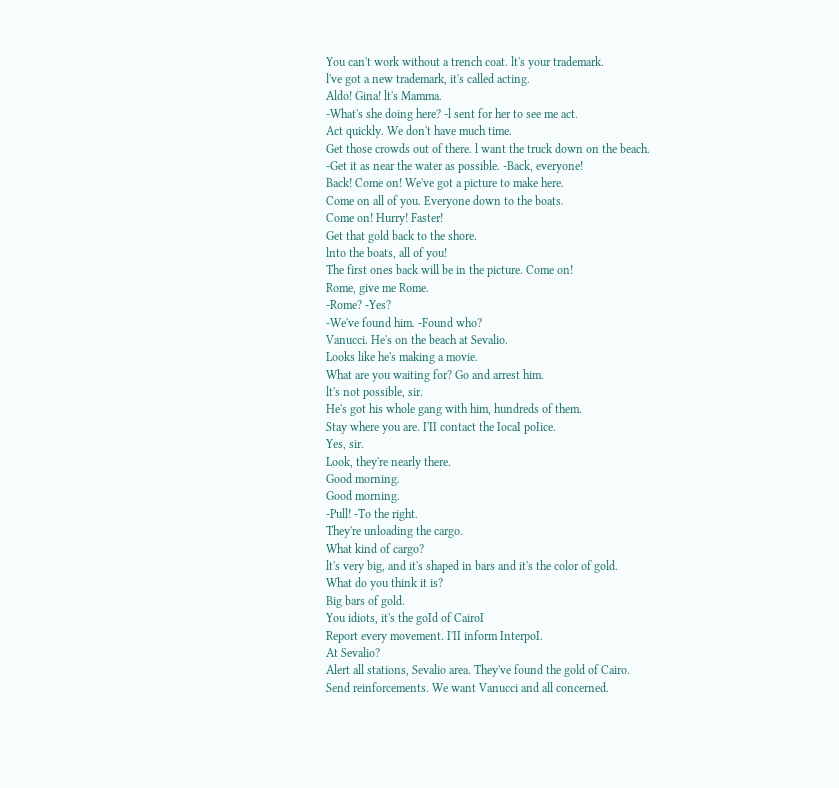You can't work without a trench coat. lt's your trademark.
l've got a new trademark, it's called acting.
Aldo! Gina! lt's Mamma.
-What's she doing here? -l sent for her to see me act.
Act quickly. We don't have much time.
Get those crowds out of there. l want the truck down on the beach.
-Get it as near the water as possible. -Back, everyone!
Back! Come on! We've got a picture to make here.
Come on all of you. Everyone down to the boats.
Come on! Hurry! Faster!
Get that gold back to the shore.
lnto the boats, all of you!
The first ones back will be in the picture. Come on!
Rome, give me Rome.
-Rome? -Yes?
-We've found him. -Found who?
Vanucci. He's on the beach at Sevalio.
Looks like he's making a movie.
What are you waiting for? Go and arrest him.
lt's not possible, sir.
He's got his whole gang with him, hundreds of them.
Stay where you are. I'II contact the IocaI poIice.
Yes, sir.
Look, they're nearly there.
Good morning.
Good morning.
-Pull! -To the right.
They're unloading the cargo.
What kind of cargo?
lt's very big, and it's shaped in bars and it's the color of gold.
What do you think it is?
Big bars of gold.
You idiots, it's the goId of CairoI
Report every movement. I'II inform InterpoI.
At Sevalio?
Alert all stations, Sevalio area. They've found the gold of Cairo.
Send reinforcements. We want Vanucci and all concerned.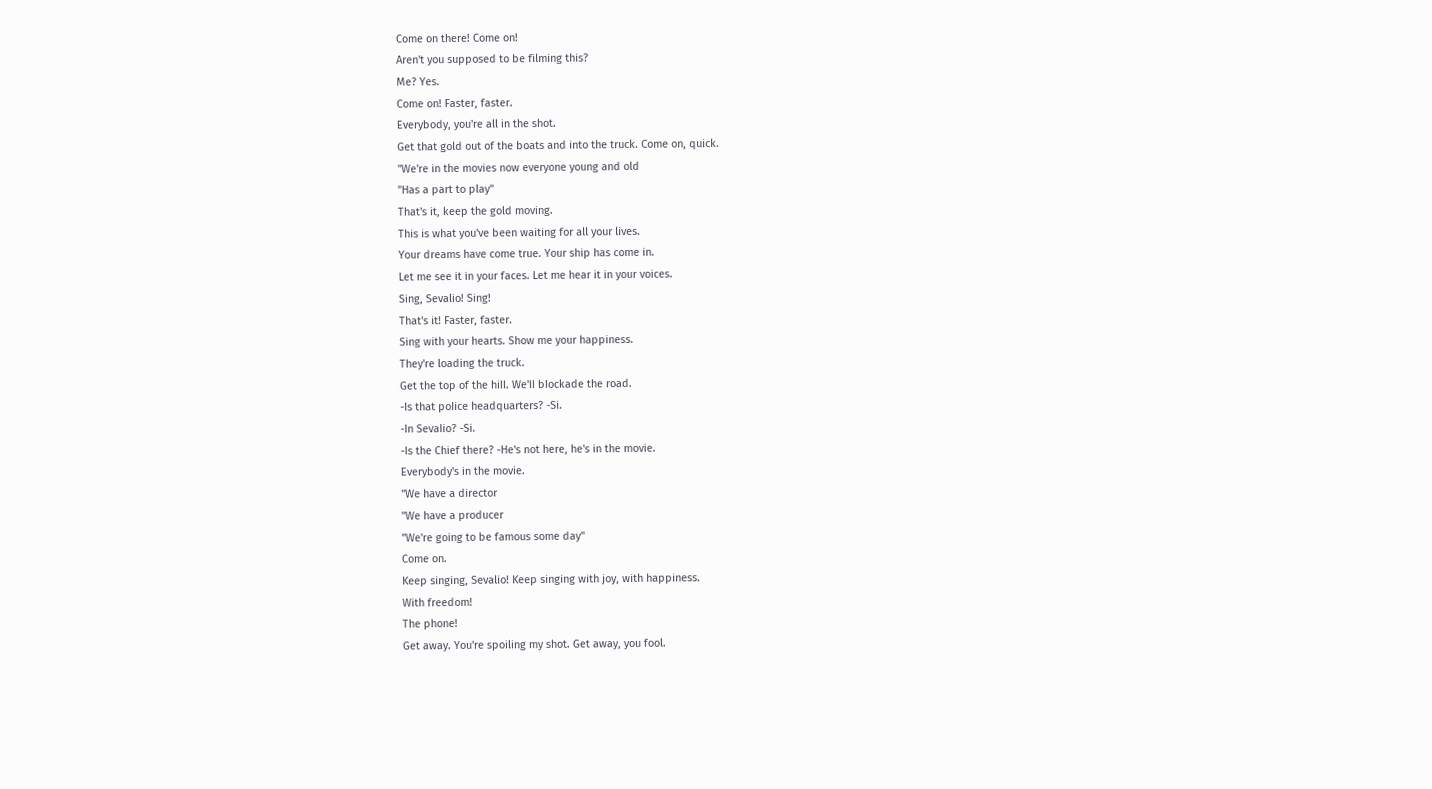Come on there! Come on!
Aren't you supposed to be filming this?
Me? Yes.
Come on! Faster, faster.
Everybody, you're all in the shot.
Get that gold out of the boats and into the truck. Come on, quick.
''We're in the movies now everyone young and old
''Has a part to play''
That's it, keep the gold moving.
This is what you've been waiting for all your lives.
Your dreams have come true. Your ship has come in.
Let me see it in your faces. Let me hear it in your voices.
Sing, Sevalio! Sing!
That's it! Faster, faster.
Sing with your hearts. Show me your happiness.
They're loading the truck.
Get the top of the hiII. We'II bIockade the road.
-Is that poIice headquarters? -Si.
-In SevaIio? -Si.
-Is the Chief there? -He's not here, he's in the movie.
Everybody's in the movie.
''We have a director
''We have a producer
''We're going to be famous some day''
Come on.
Keep singing, Sevalio! Keep singing with joy, with happiness.
With freedom!
The phone!
Get away. You're spoiling my shot. Get away, you fool.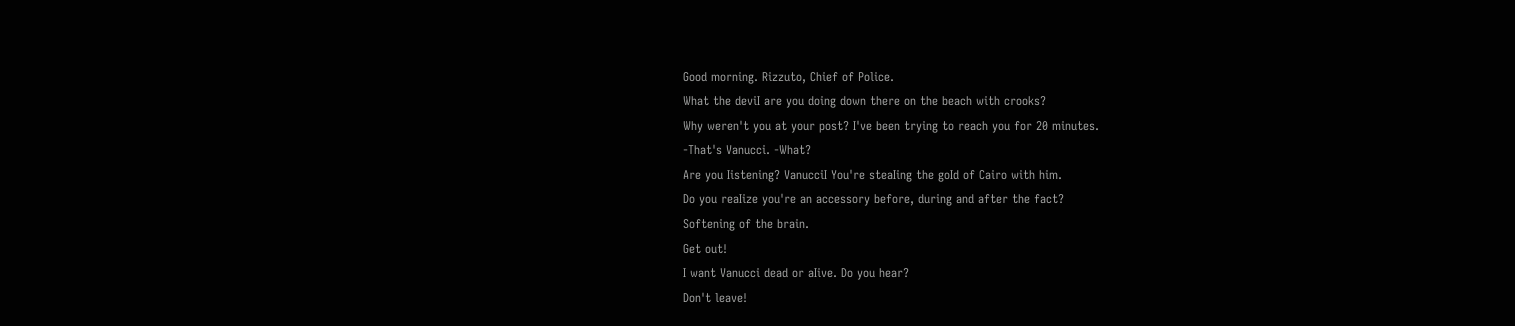Good morning. Rizzuto, Chief of Police.
What the deviI are you doing down there on the beach with crooks?
Why weren't you at your post? I've been trying to reach you for 20 minutes.
-That's Vanucci. -What?
Are you Iistening? VanucciI You're steaIing the goId of Cairo with him.
Do you reaIize you're an accessory before, during and after the fact?
Softening of the brain.
Get out!
I want Vanucci dead or aIive. Do you hear?
Don't leave!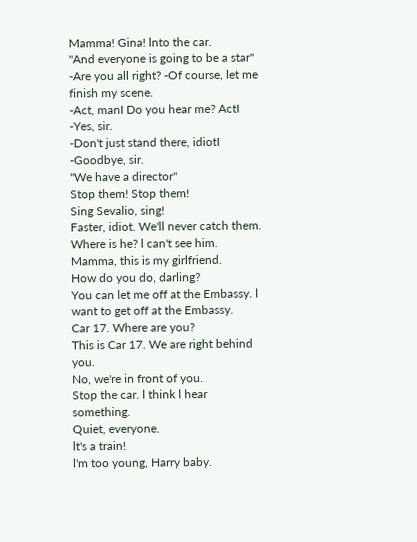Mamma! Gina! lnto the car.
''And everyone is going to be a star''
-Are you all right? -Of course, let me finish my scene.
-Act, manI Do you hear me? ActI -Yes, sir.
-Don't just stand there, idiotI -Goodbye, sir.
''We have a director''
Stop them! Stop them!
Sing Sevalio, sing!
Faster, idiot. We'll never catch them.
Where is he? l can't see him.
Mamma, this is my girlfriend.
How do you do, darling?
You can let me off at the Embassy. l want to get off at the Embassy.
Car 17. Where are you?
This is Car 17. We are right behind you.
No, we're in front of you.
Stop the car. l think l hear something.
Quiet, everyone.
lt's a train!
l'm too young, Harry baby.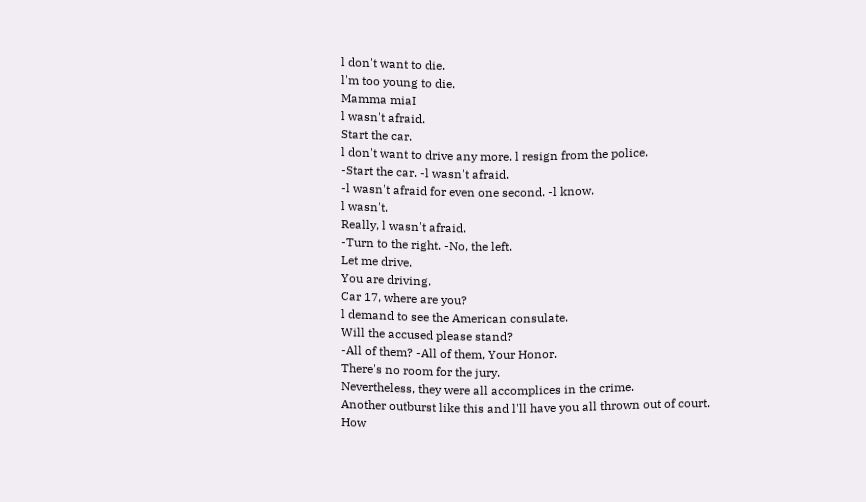l don't want to die.
l'm too young to die.
Mamma miaI
l wasn't afraid.
Start the car.
l don't want to drive any more. l resign from the police.
-Start the car. -l wasn't afraid.
-l wasn't afraid for even one second. -l know.
l wasn't.
Really, l wasn't afraid.
-Turn to the right. -No, the left.
Let me drive.
You are driving.
Car 17, where are you?
l demand to see the American consulate.
Will the accused please stand?
-All of them? -All of them, Your Honor.
There's no room for the jury.
Nevertheless, they were all accomplices in the crime.
Another outburst like this and l'll have you all thrown out of court.
How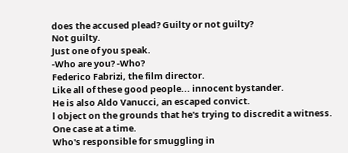does the accused plead? Guilty or not guilty?
Not guilty.
Just one of you speak.
-Who are you? -Who?
Federico Fabrizi, the film director.
Like all of these good people... innocent bystander.
He is also Aldo Vanucci, an escaped convict.
l object on the grounds that he's trying to discredit a witness.
One case at a time.
Who's responsible for smuggling in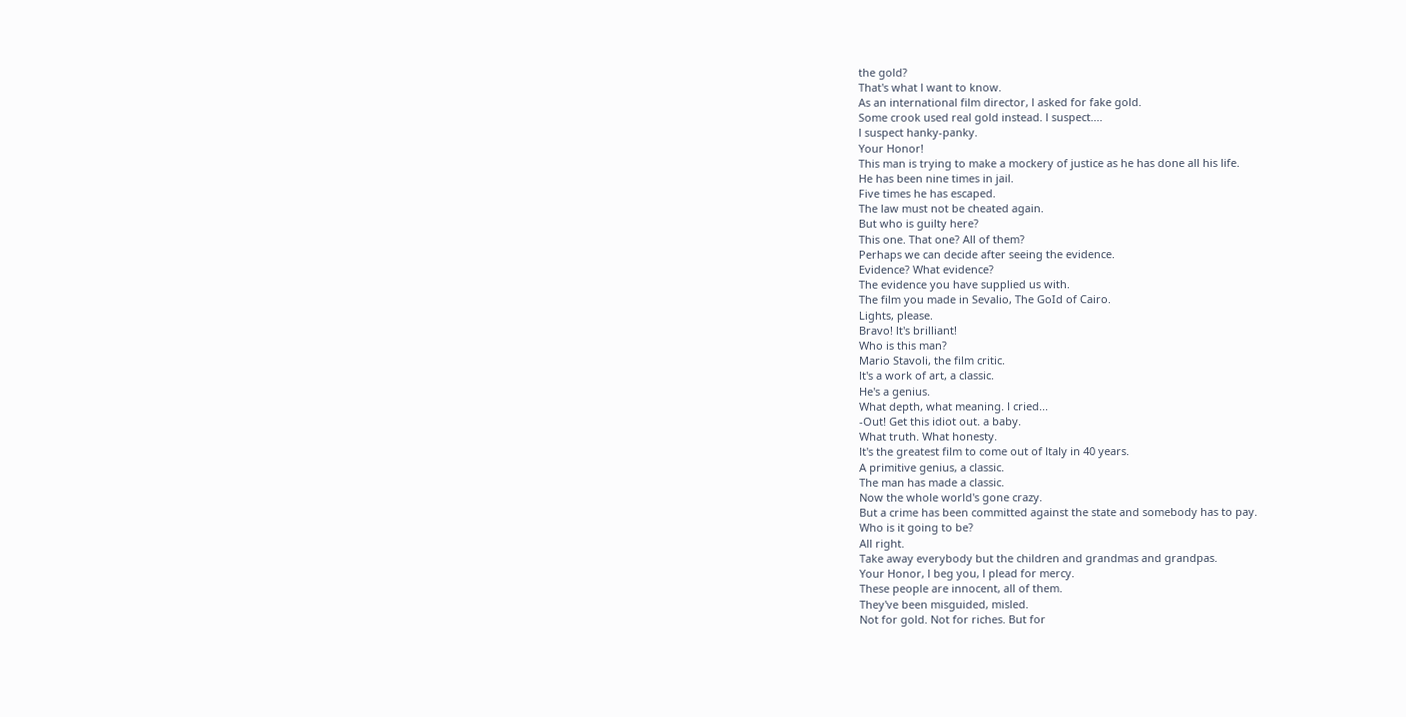the gold?
That's what l want to know.
As an international film director, l asked for fake gold.
Some crook used real gold instead. l suspect....
l suspect hanky-panky.
Your Honor!
This man is trying to make a mockery of justice as he has done all his life.
He has been nine times in jail.
Five times he has escaped.
The law must not be cheated again.
But who is guilty here?
This one. That one? All of them?
Perhaps we can decide after seeing the evidence.
Evidence? What evidence?
The evidence you have supplied us with.
The film you made in Sevalio, The GoId of Cairo.
Lights, please.
Bravo! lt's brilliant!
Who is this man?
Mario Stavoli, the film critic.
lt's a work of art, a classic.
He's a genius.
What depth, what meaning. l cried...
-Out! Get this idiot out. a baby.
What truth. What honesty.
lt's the greatest film to come out of ltaly in 40 years.
A primitive genius, a classic.
The man has made a classic.
Now the whole world's gone crazy.
But a crime has been committed against the state and somebody has to pay.
Who is it going to be?
All right.
Take away everybody but the children and grandmas and grandpas.
Your Honor, l beg you, l plead for mercy.
These people are innocent, all of them.
They've been misguided, misled.
Not for gold. Not for riches. But for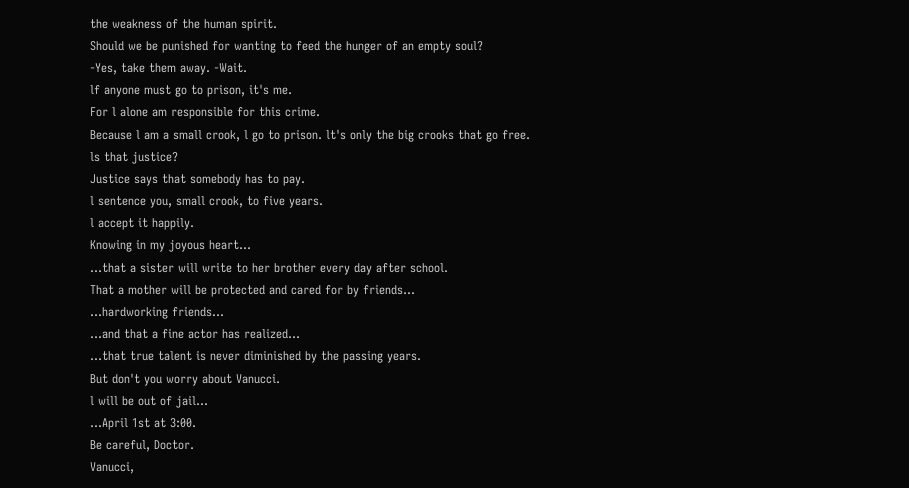the weakness of the human spirit.
Should we be punished for wanting to feed the hunger of an empty soul?
-Yes, take them away. -Wait.
lf anyone must go to prison, it's me.
For l alone am responsible for this crime.
Because l am a small crook, l go to prison. lt's only the big crooks that go free.
ls that justice?
Justice says that somebody has to pay.
l sentence you, small crook, to five years.
l accept it happily.
Knowing in my joyous heart...
...that a sister will write to her brother every day after school.
That a mother will be protected and cared for by friends...
...hardworking friends...
...and that a fine actor has realized...
...that true talent is never diminished by the passing years.
But don't you worry about Vanucci.
l will be out of jail...
...April 1st at 3:00.
Be careful, Doctor.
Vanucci,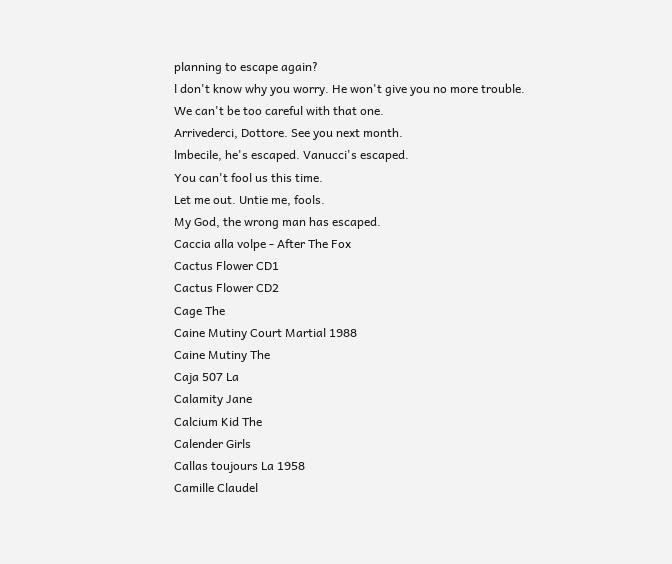planning to escape again?
l don't know why you worry. He won't give you no more trouble.
We can't be too careful with that one.
Arrivederci, Dottore. See you next month.
lmbecile, he's escaped. Vanucci's escaped.
You can't fool us this time.
Let me out. Untie me, fools.
My God, the wrong man has escaped.
Caccia alla volpe - After The Fox
Cactus Flower CD1
Cactus Flower CD2
Cage The
Caine Mutiny Court Martial 1988
Caine Mutiny The
Caja 507 La
Calamity Jane
Calcium Kid The
Calender Girls
Callas toujours La 1958
Camille Claudel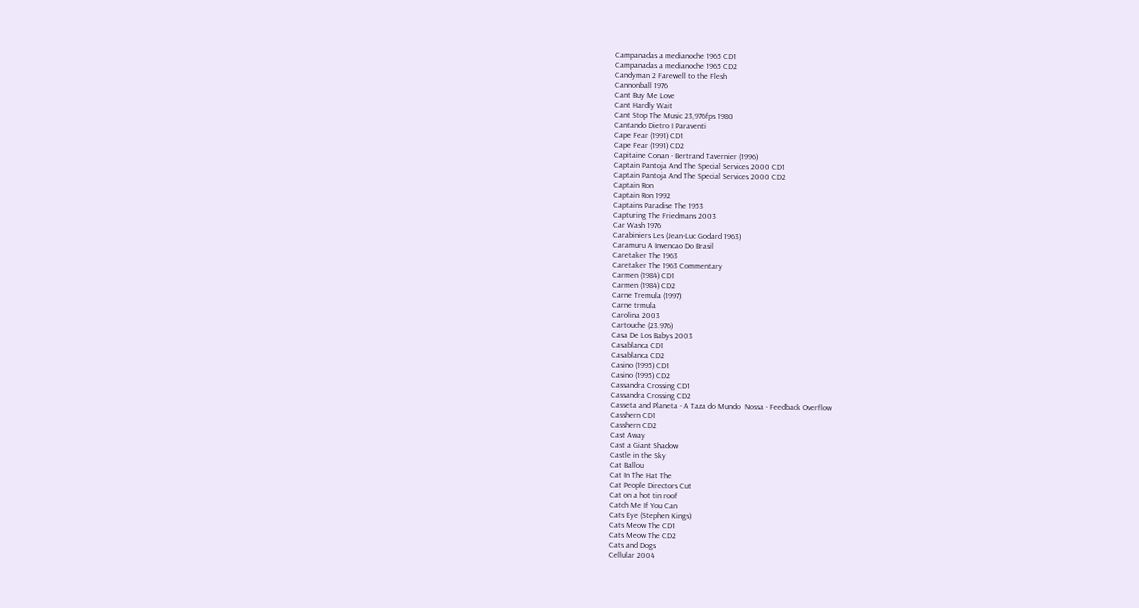Campanadas a medianoche 1965 CD1
Campanadas a medianoche 1965 CD2
Candyman 2 Farewell to the Flesh
Cannonball 1976
Cant Buy Me Love
Cant Hardly Wait
Cant Stop The Music 23,976fps 1980
Cantando Dietro I Paraventi
Cape Fear (1991) CD1
Cape Fear (1991) CD2
Capitaine Conan - Bertrand Tavernier (1996)
Captain Pantoja And The Special Services 2000 CD1
Captain Pantoja And The Special Services 2000 CD2
Captain Ron
Captain Ron 1992
Captains Paradise The 1953
Capturing The Friedmans 2003
Car Wash 1976
Carabiniers Les (Jean-Luc Godard 1963)
Caramuru A Invencao Do Brasil
Caretaker The 1963
Caretaker The 1963 Commentary
Carmen (1984) CD1
Carmen (1984) CD2
Carne Tremula (1997)
Carne trmula
Carolina 2003
Cartouche (23.976)
Casa De Los Babys 2003
Casablanca CD1
Casablanca CD2
Casino (1995) CD1
Casino (1995) CD2
Cassandra Crossing CD1
Cassandra Crossing CD2
Casseta and Planeta - A Taza do Mundo  Nossa - Feedback Overflow
Casshern CD1
Casshern CD2
Cast Away
Cast a Giant Shadow
Castle in the Sky
Cat Ballou
Cat In The Hat The
Cat People Directors Cut
Cat on a hot tin roof
Catch Me If You Can
Cats Eye (Stephen Kings)
Cats Meow The CD1
Cats Meow The CD2
Cats and Dogs
Cellular 2004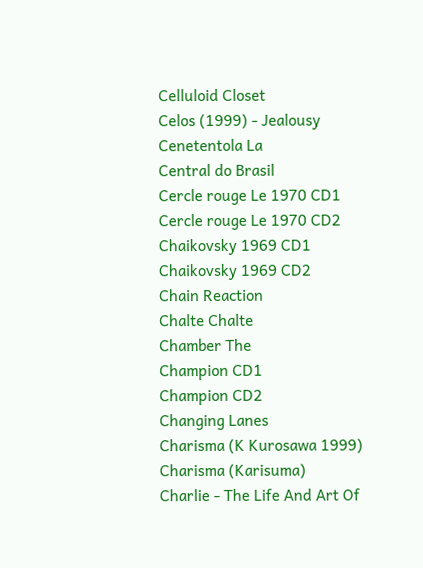Celluloid Closet
Celos (1999) - Jealousy
Cenetentola La
Central do Brasil
Cercle rouge Le 1970 CD1
Cercle rouge Le 1970 CD2
Chaikovsky 1969 CD1
Chaikovsky 1969 CD2
Chain Reaction
Chalte Chalte
Chamber The
Champion CD1
Champion CD2
Changing Lanes
Charisma (K Kurosawa 1999)
Charisma (Karisuma)
Charlie - The Life And Art Of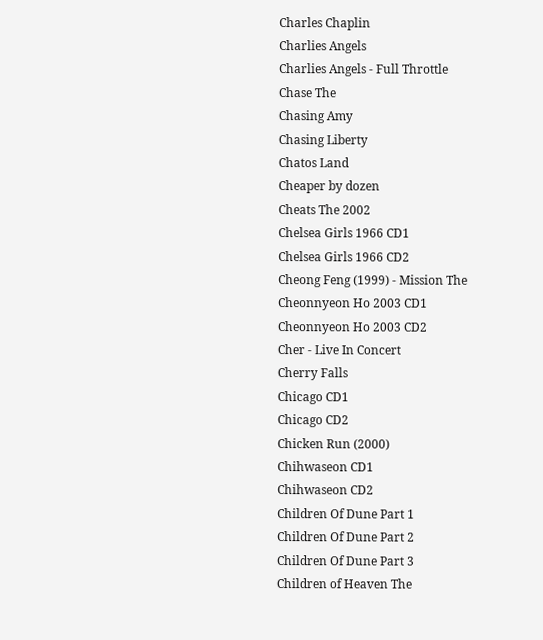Charles Chaplin
Charlies Angels
Charlies Angels - Full Throttle
Chase The
Chasing Amy
Chasing Liberty
Chatos Land
Cheaper by dozen
Cheats The 2002
Chelsea Girls 1966 CD1
Chelsea Girls 1966 CD2
Cheong Feng (1999) - Mission The
Cheonnyeon Ho 2003 CD1
Cheonnyeon Ho 2003 CD2
Cher - Live In Concert
Cherry Falls
Chicago CD1
Chicago CD2
Chicken Run (2000)
Chihwaseon CD1
Chihwaseon CD2
Children Of Dune Part 1
Children Of Dune Part 2
Children Of Dune Part 3
Children of Heaven The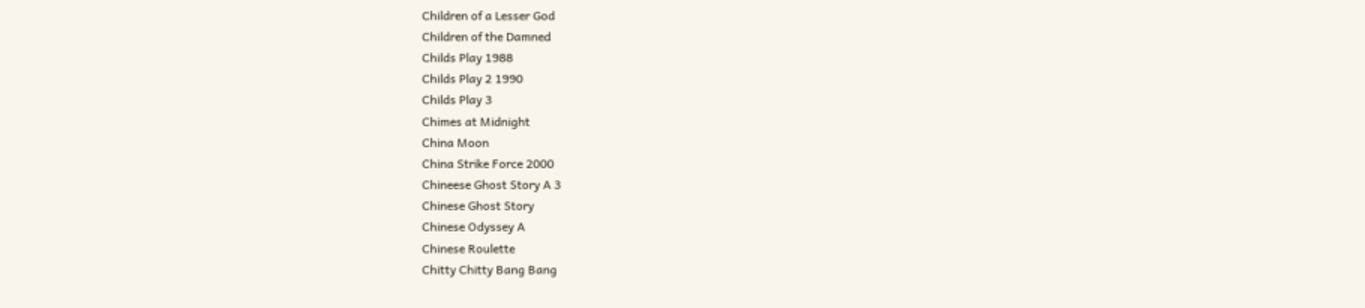Children of a Lesser God
Children of the Damned
Childs Play 1988
Childs Play 2 1990
Childs Play 3
Chimes at Midnight
China Moon
China Strike Force 2000
Chineese Ghost Story A 3
Chinese Ghost Story
Chinese Odyssey A
Chinese Roulette
Chitty Chitty Bang Bang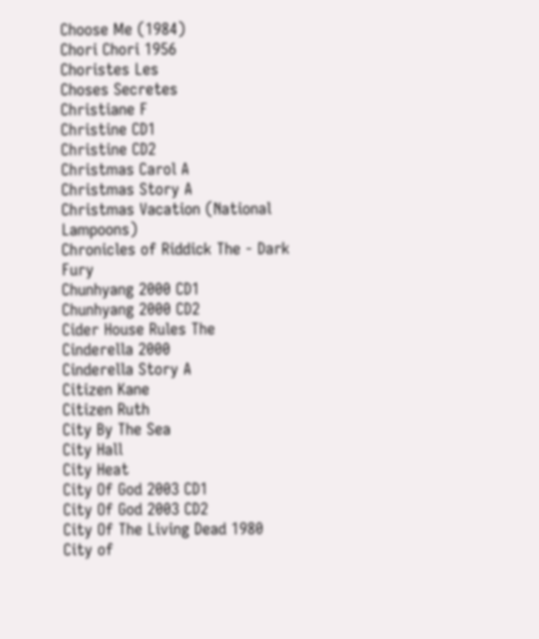Choose Me (1984)
Chori Chori 1956
Choristes Les
Choses Secretes
Christiane F
Christine CD1
Christine CD2
Christmas Carol A
Christmas Story A
Christmas Vacation (National Lampoons)
Chronicles of Riddick The - Dark Fury
Chunhyang 2000 CD1
Chunhyang 2000 CD2
Cider House Rules The
Cinderella 2000
Cinderella Story A
Citizen Kane
Citizen Ruth
City By The Sea
City Hall
City Heat
City Of God 2003 CD1
City Of God 2003 CD2
City Of The Living Dead 1980
City of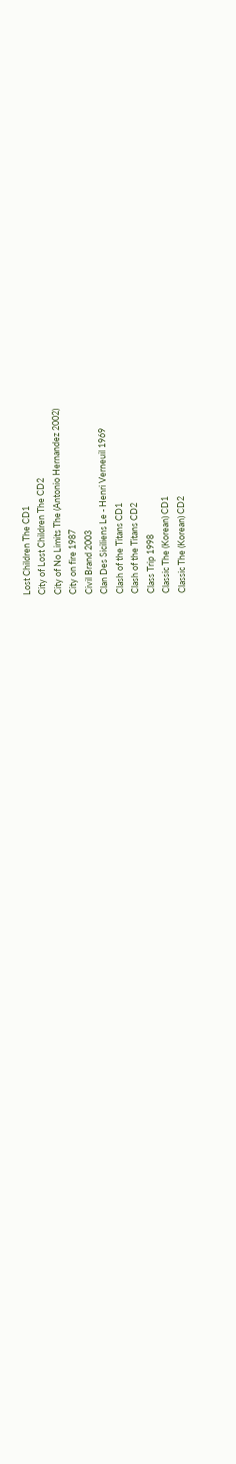Lost Children The CD1
City of Lost Children The CD2
City of No Limits The (Antonio Hernandez 2002)
City on fire 1987
Civil Brand 2003
Clan Des Siciliens Le - Henri Verneuil 1969
Clash of the Titans CD1
Clash of the Titans CD2
Class Trip 1998
Classic The (Korean) CD1
Classic The (Korean) CD2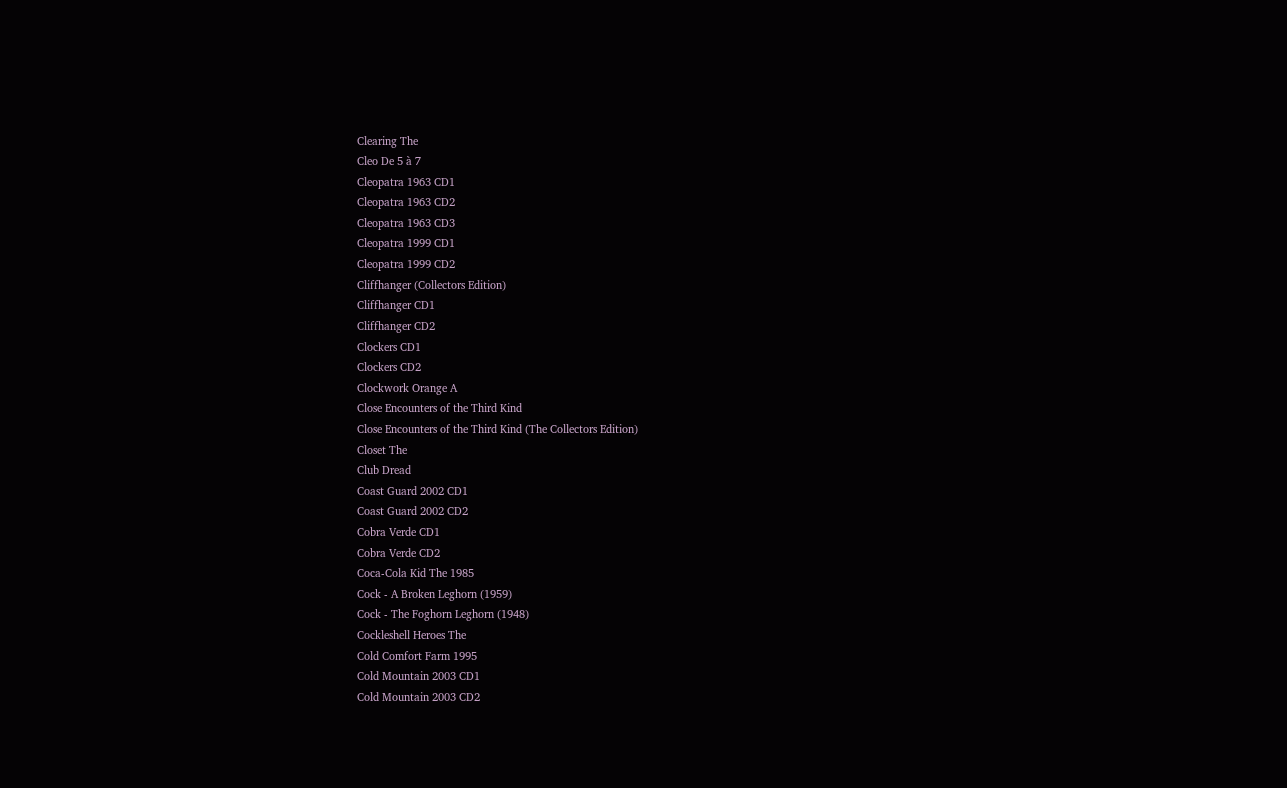Clearing The
Cleo De 5 à 7
Cleopatra 1963 CD1
Cleopatra 1963 CD2
Cleopatra 1963 CD3
Cleopatra 1999 CD1
Cleopatra 1999 CD2
Cliffhanger (Collectors Edition)
Cliffhanger CD1
Cliffhanger CD2
Clockers CD1
Clockers CD2
Clockwork Orange A
Close Encounters of the Third Kind
Close Encounters of the Third Kind (The Collectors Edition)
Closet The
Club Dread
Coast Guard 2002 CD1
Coast Guard 2002 CD2
Cobra Verde CD1
Cobra Verde CD2
Coca-Cola Kid The 1985
Cock - A Broken Leghorn (1959)
Cock - The Foghorn Leghorn (1948)
Cockleshell Heroes The
Cold Comfort Farm 1995
Cold Mountain 2003 CD1
Cold Mountain 2003 CD2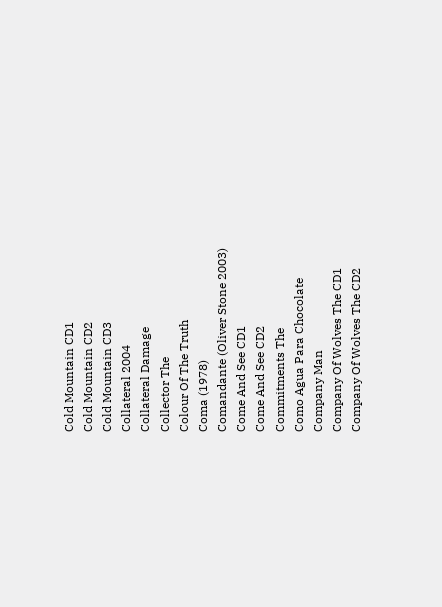Cold Mountain CD1
Cold Mountain CD2
Cold Mountain CD3
Collateral 2004
Collateral Damage
Collector The
Colour Of The Truth
Coma (1978)
Comandante (Oliver Stone 2003)
Come And See CD1
Come And See CD2
Commitments The
Como Agua Para Chocolate
Company Man
Company Of Wolves The CD1
Company Of Wolves The CD2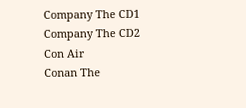Company The CD1
Company The CD2
Con Air
Conan The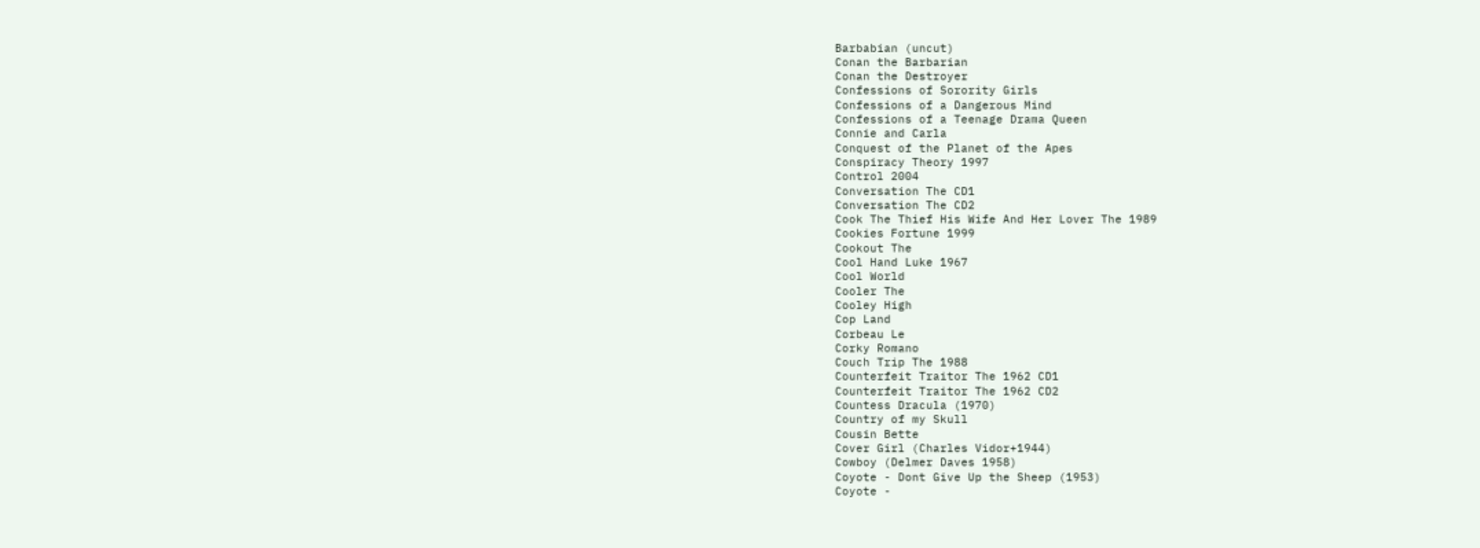Barbabian (uncut)
Conan the Barbarian
Conan the Destroyer
Confessions of Sorority Girls
Confessions of a Dangerous Mind
Confessions of a Teenage Drama Queen
Connie and Carla
Conquest of the Planet of the Apes
Conspiracy Theory 1997
Control 2004
Conversation The CD1
Conversation The CD2
Cook The Thief His Wife And Her Lover The 1989
Cookies Fortune 1999
Cookout The
Cool Hand Luke 1967
Cool World
Cooler The
Cooley High
Cop Land
Corbeau Le
Corky Romano
Couch Trip The 1988
Counterfeit Traitor The 1962 CD1
Counterfeit Traitor The 1962 CD2
Countess Dracula (1970)
Country of my Skull
Cousin Bette
Cover Girl (Charles Vidor+1944)
Cowboy (Delmer Daves 1958)
Coyote - Dont Give Up the Sheep (1953)
Coyote -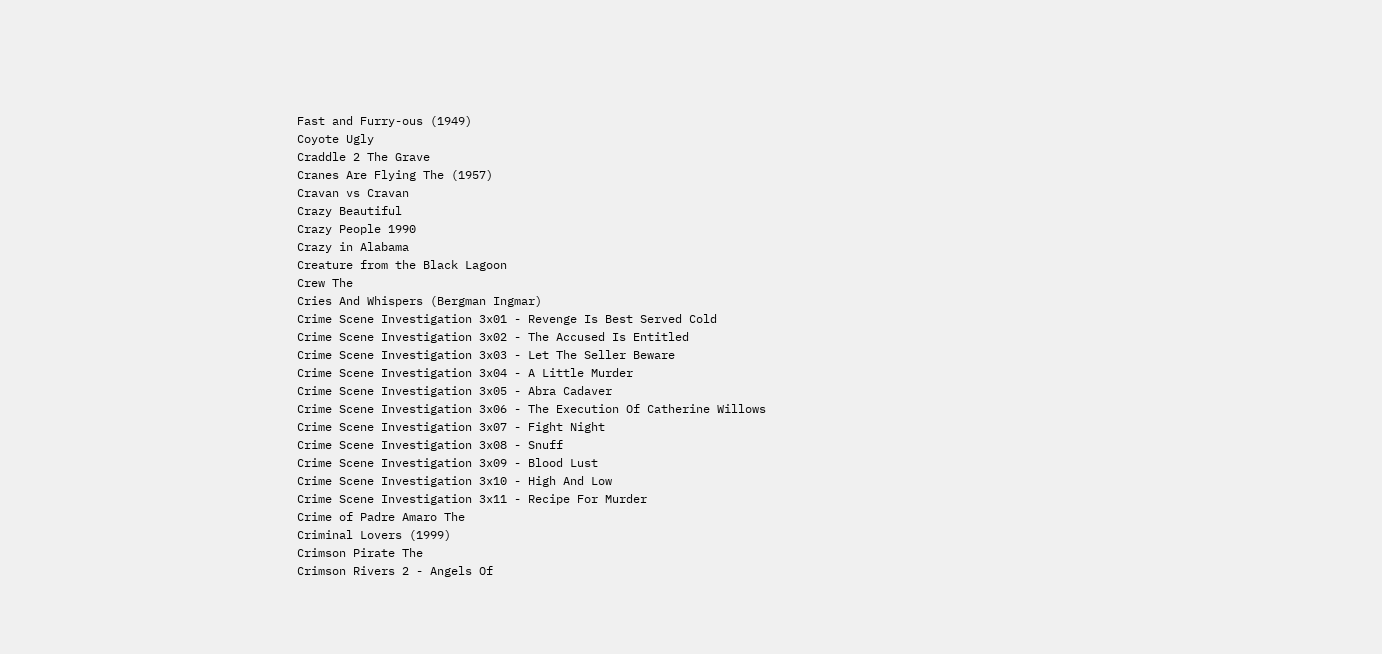Fast and Furry-ous (1949)
Coyote Ugly
Craddle 2 The Grave
Cranes Are Flying The (1957)
Cravan vs Cravan
Crazy Beautiful
Crazy People 1990
Crazy in Alabama
Creature from the Black Lagoon
Crew The
Cries And Whispers (Bergman Ingmar)
Crime Scene Investigation 3x01 - Revenge Is Best Served Cold
Crime Scene Investigation 3x02 - The Accused Is Entitled
Crime Scene Investigation 3x03 - Let The Seller Beware
Crime Scene Investigation 3x04 - A Little Murder
Crime Scene Investigation 3x05 - Abra Cadaver
Crime Scene Investigation 3x06 - The Execution Of Catherine Willows
Crime Scene Investigation 3x07 - Fight Night
Crime Scene Investigation 3x08 - Snuff
Crime Scene Investigation 3x09 - Blood Lust
Crime Scene Investigation 3x10 - High And Low
Crime Scene Investigation 3x11 - Recipe For Murder
Crime of Padre Amaro The
Criminal Lovers (1999)
Crimson Pirate The
Crimson Rivers 2 - Angels Of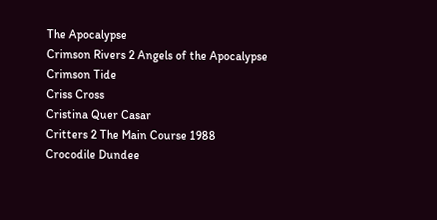The Apocalypse
Crimson Rivers 2 Angels of the Apocalypse
Crimson Tide
Criss Cross
Cristina Quer Casar
Critters 2 The Main Course 1988
Crocodile Dundee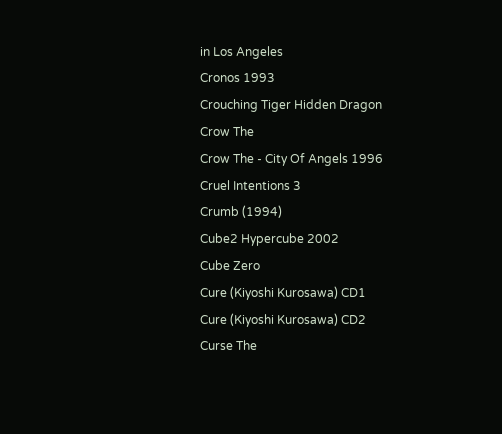in Los Angeles
Cronos 1993
Crouching Tiger Hidden Dragon
Crow The
Crow The - City Of Angels 1996
Cruel Intentions 3
Crumb (1994)
Cube2 Hypercube 2002
Cube Zero
Cure (Kiyoshi Kurosawa) CD1
Cure (Kiyoshi Kurosawa) CD2
Curse The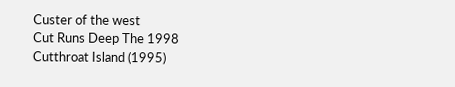Custer of the west
Cut Runs Deep The 1998
Cutthroat Island (1995)